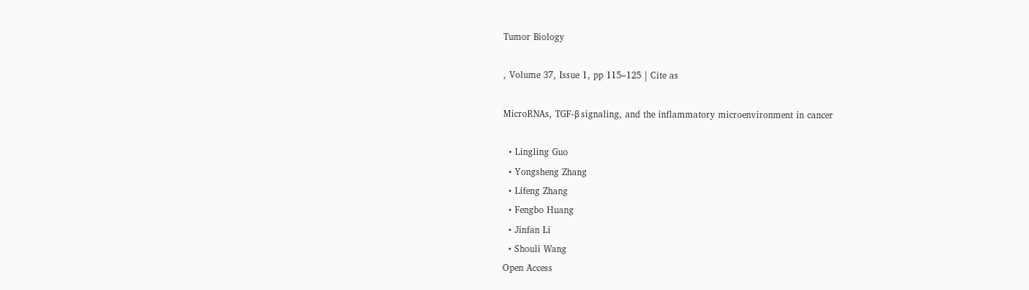Tumor Biology

, Volume 37, Issue 1, pp 115–125 | Cite as

MicroRNAs, TGF-β signaling, and the inflammatory microenvironment in cancer

  • Lingling Guo
  • Yongsheng Zhang
  • Lifeng Zhang
  • Fengbo Huang
  • Jinfan Li
  • Shouli Wang
Open Access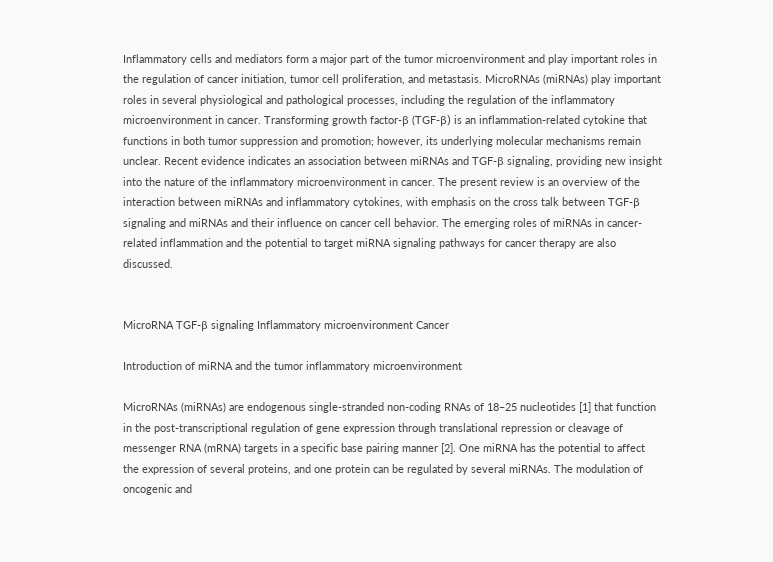Inflammatory cells and mediators form a major part of the tumor microenvironment and play important roles in the regulation of cancer initiation, tumor cell proliferation, and metastasis. MicroRNAs (miRNAs) play important roles in several physiological and pathological processes, including the regulation of the inflammatory microenvironment in cancer. Transforming growth factor-β (TGF-β) is an inflammation-related cytokine that functions in both tumor suppression and promotion; however, its underlying molecular mechanisms remain unclear. Recent evidence indicates an association between miRNAs and TGF-β signaling, providing new insight into the nature of the inflammatory microenvironment in cancer. The present review is an overview of the interaction between miRNAs and inflammatory cytokines, with emphasis on the cross talk between TGF-β signaling and miRNAs and their influence on cancer cell behavior. The emerging roles of miRNAs in cancer-related inflammation and the potential to target miRNA signaling pathways for cancer therapy are also discussed.


MicroRNA TGF-β signaling Inflammatory microenvironment Cancer

Introduction of miRNA and the tumor inflammatory microenvironment

MicroRNAs (miRNAs) are endogenous single-stranded non-coding RNAs of 18–25 nucleotides [1] that function in the post-transcriptional regulation of gene expression through translational repression or cleavage of messenger RNA (mRNA) targets in a specific base pairing manner [2]. One miRNA has the potential to affect the expression of several proteins, and one protein can be regulated by several miRNAs. The modulation of oncogenic and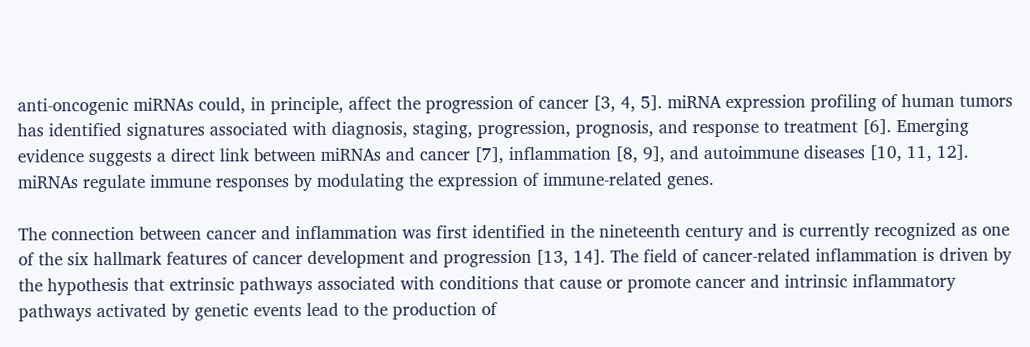anti-oncogenic miRNAs could, in principle, affect the progression of cancer [3, 4, 5]. miRNA expression profiling of human tumors has identified signatures associated with diagnosis, staging, progression, prognosis, and response to treatment [6]. Emerging evidence suggests a direct link between miRNAs and cancer [7], inflammation [8, 9], and autoimmune diseases [10, 11, 12]. miRNAs regulate immune responses by modulating the expression of immune-related genes.

The connection between cancer and inflammation was first identified in the nineteenth century and is currently recognized as one of the six hallmark features of cancer development and progression [13, 14]. The field of cancer-related inflammation is driven by the hypothesis that extrinsic pathways associated with conditions that cause or promote cancer and intrinsic inflammatory pathways activated by genetic events lead to the production of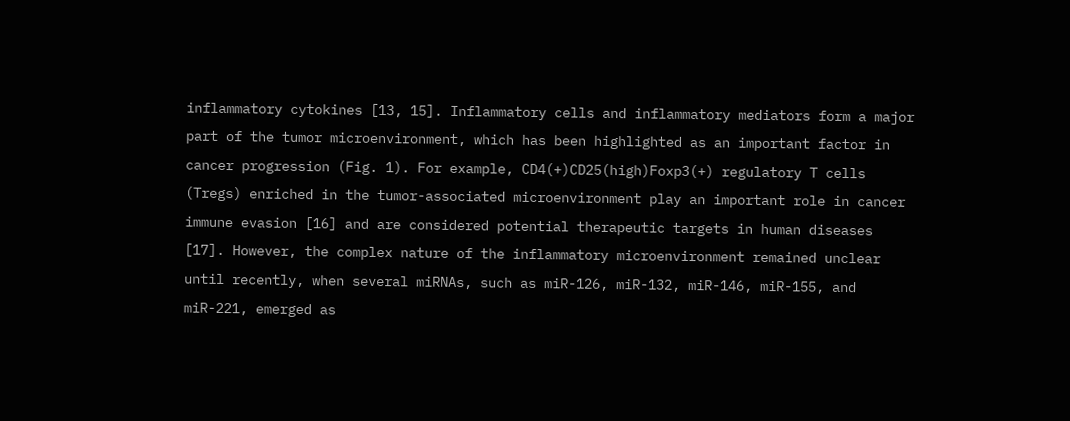inflammatory cytokines [13, 15]. Inflammatory cells and inflammatory mediators form a major part of the tumor microenvironment, which has been highlighted as an important factor in cancer progression (Fig. 1). For example, CD4(+)CD25(high)Foxp3(+) regulatory T cells (Tregs) enriched in the tumor-associated microenvironment play an important role in cancer immune evasion [16] and are considered potential therapeutic targets in human diseases [17]. However, the complex nature of the inflammatory microenvironment remained unclear until recently, when several miRNAs, such as miR-126, miR-132, miR-146, miR-155, and miR-221, emerged as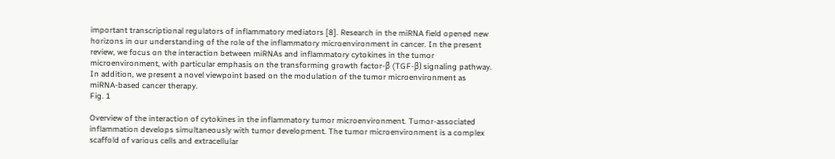important transcriptional regulators of inflammatory mediators [8]. Research in the miRNA field opened new horizons in our understanding of the role of the inflammatory microenvironment in cancer. In the present review, we focus on the interaction between miRNAs and inflammatory cytokines in the tumor microenvironment, with particular emphasis on the transforming growth factor-β (TGF-β) signaling pathway. In addition, we present a novel viewpoint based on the modulation of the tumor microenvironment as miRNA-based cancer therapy.
Fig. 1

Overview of the interaction of cytokines in the inflammatory tumor microenvironment. Tumor-associated inflammation develops simultaneously with tumor development. The tumor microenvironment is a complex scaffold of various cells and extracellular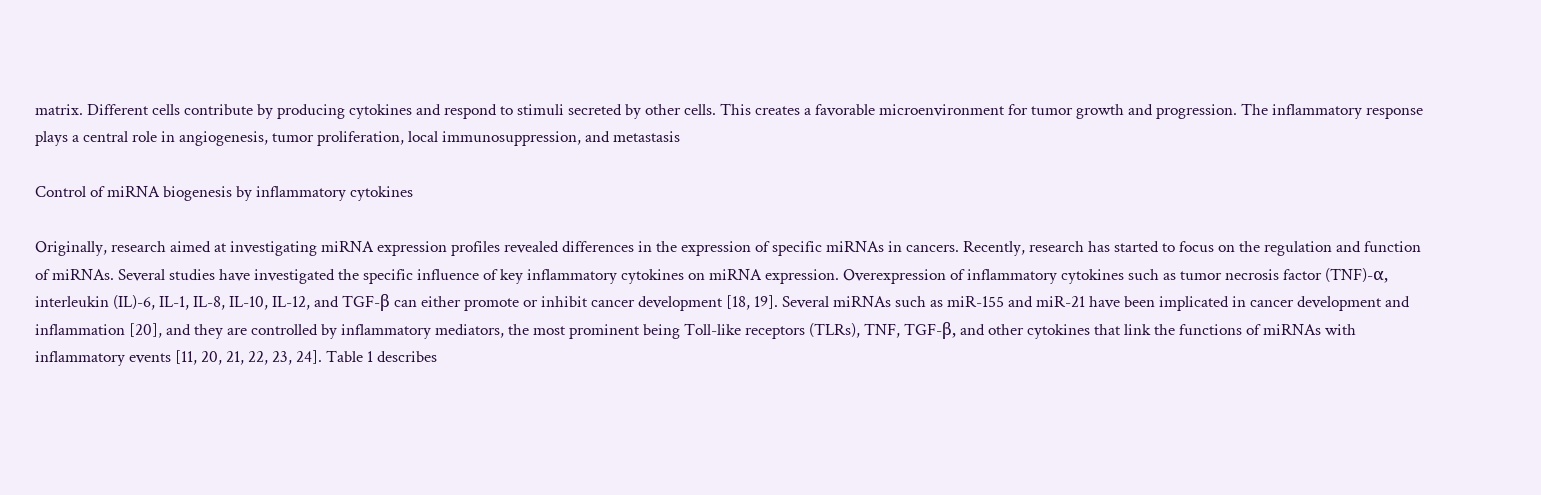matrix. Different cells contribute by producing cytokines and respond to stimuli secreted by other cells. This creates a favorable microenvironment for tumor growth and progression. The inflammatory response plays a central role in angiogenesis, tumor proliferation, local immunosuppression, and metastasis

Control of miRNA biogenesis by inflammatory cytokines

Originally, research aimed at investigating miRNA expression profiles revealed differences in the expression of specific miRNAs in cancers. Recently, research has started to focus on the regulation and function of miRNAs. Several studies have investigated the specific influence of key inflammatory cytokines on miRNA expression. Overexpression of inflammatory cytokines such as tumor necrosis factor (TNF)-α, interleukin (IL)-6, IL-1, IL-8, IL-10, IL-12, and TGF-β can either promote or inhibit cancer development [18, 19]. Several miRNAs such as miR-155 and miR-21 have been implicated in cancer development and inflammation [20], and they are controlled by inflammatory mediators, the most prominent being Toll-like receptors (TLRs), TNF, TGF-β, and other cytokines that link the functions of miRNAs with inflammatory events [11, 20, 21, 22, 23, 24]. Table 1 describes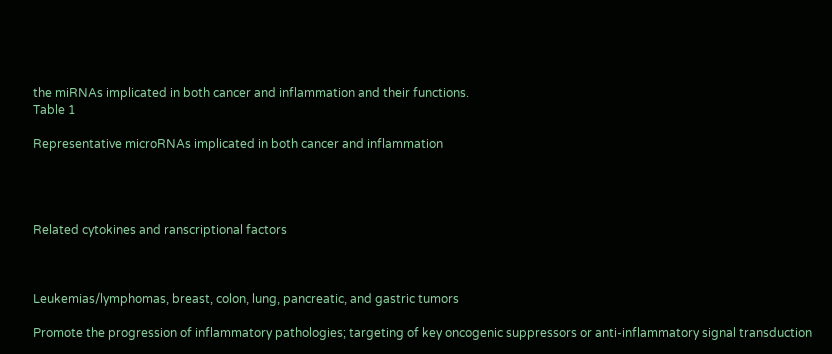the miRNAs implicated in both cancer and inflammation and their functions.
Table 1

Representative microRNAs implicated in both cancer and inflammation




Related cytokines and ranscriptional factors



Leukemias/lymphomas, breast, colon, lung, pancreatic, and gastric tumors

Promote the progression of inflammatory pathologies; targeting of key oncogenic suppressors or anti-inflammatory signal transduction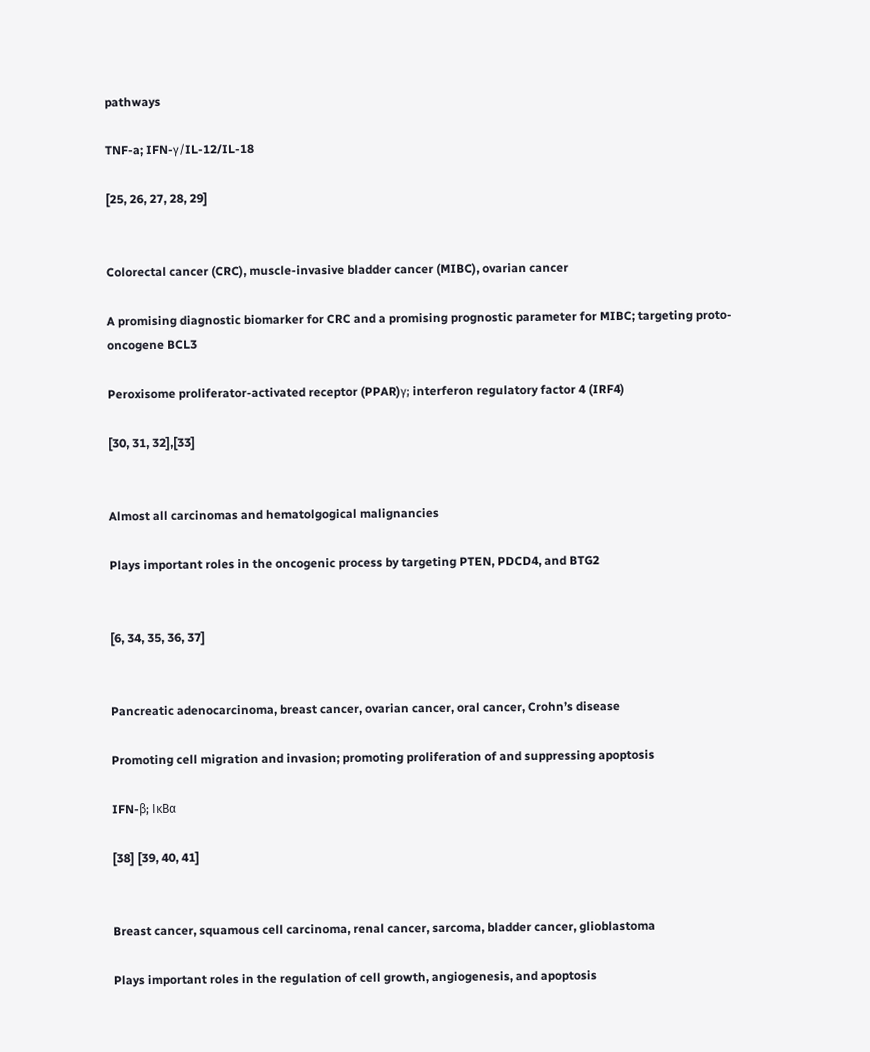pathways

TNF-a; IFN-γ/IL-12/IL-18

[25, 26, 27, 28, 29]


Colorectal cancer (CRC), muscle-invasive bladder cancer (MIBC), ovarian cancer

A promising diagnostic biomarker for CRC and a promising prognostic parameter for MIBC; targeting proto-oncogene BCL3

Peroxisome proliferator-activated receptor (PPAR)γ; interferon regulatory factor 4 (IRF4)

[30, 31, 32],[33]


Almost all carcinomas and hematolgogical malignancies

Plays important roles in the oncogenic process by targeting PTEN, PDCD4, and BTG2


[6, 34, 35, 36, 37]


Pancreatic adenocarcinoma, breast cancer, ovarian cancer, oral cancer, Crohn’s disease

Promoting cell migration and invasion; promoting proliferation of and suppressing apoptosis

IFN-β; IκBα

[38] [39, 40, 41]


Breast cancer, squamous cell carcinoma, renal cancer, sarcoma, bladder cancer, glioblastoma

Plays important roles in the regulation of cell growth, angiogenesis, and apoptosis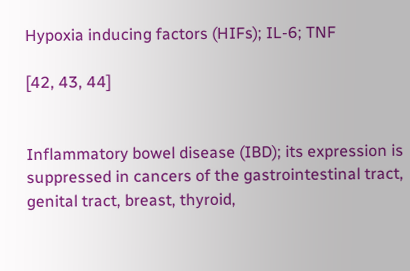Hypoxia inducing factors (HIFs); IL-6; TNF

[42, 43, 44]


Inflammatory bowel disease (IBD); its expression is suppressed in cancers of the gastrointestinal tract, genital tract, breast, thyroid,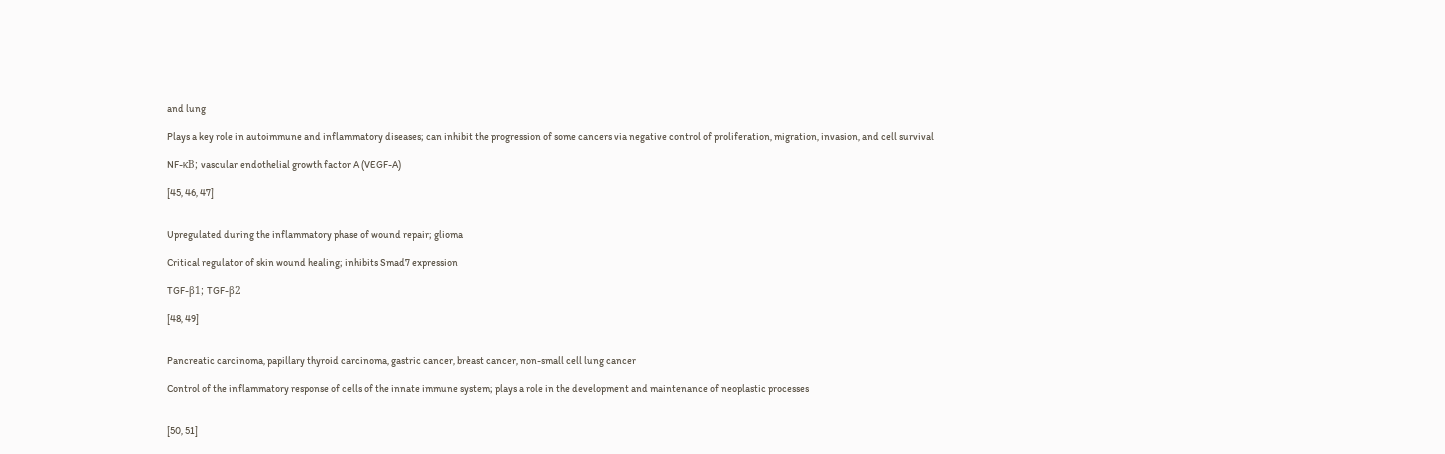and lung

Plays a key role in autoimmune and inflammatory diseases; can inhibit the progression of some cancers via negative control of proliferation, migration, invasion, and cell survival

NF-κB; vascular endothelial growth factor A (VEGF-A)

[45, 46, 47]


Upregulated during the inflammatory phase of wound repair; glioma

Critical regulator of skin wound healing; inhibits Smad7 expression

TGF-β1; TGF-β2

[48, 49]


Pancreatic carcinoma, papillary thyroid carcinoma, gastric cancer, breast cancer, non-small cell lung cancer

Control of the inflammatory response of cells of the innate immune system; plays a role in the development and maintenance of neoplastic processes


[50, 51]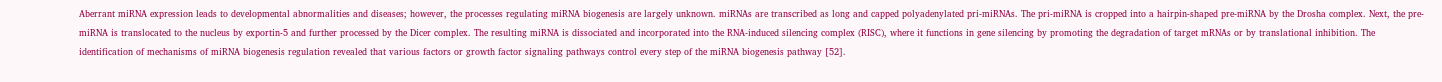Aberrant miRNA expression leads to developmental abnormalities and diseases; however, the processes regulating miRNA biogenesis are largely unknown. miRNAs are transcribed as long and capped polyadenylated pri-miRNAs. The pri-miRNA is cropped into a hairpin-shaped pre-miRNA by the Drosha complex. Next, the pre-miRNA is translocated to the nucleus by exportin-5 and further processed by the Dicer complex. The resulting miRNA is dissociated and incorporated into the RNA-induced silencing complex (RISC), where it functions in gene silencing by promoting the degradation of target mRNAs or by translational inhibition. The identification of mechanisms of miRNA biogenesis regulation revealed that various factors or growth factor signaling pathways control every step of the miRNA biogenesis pathway [52].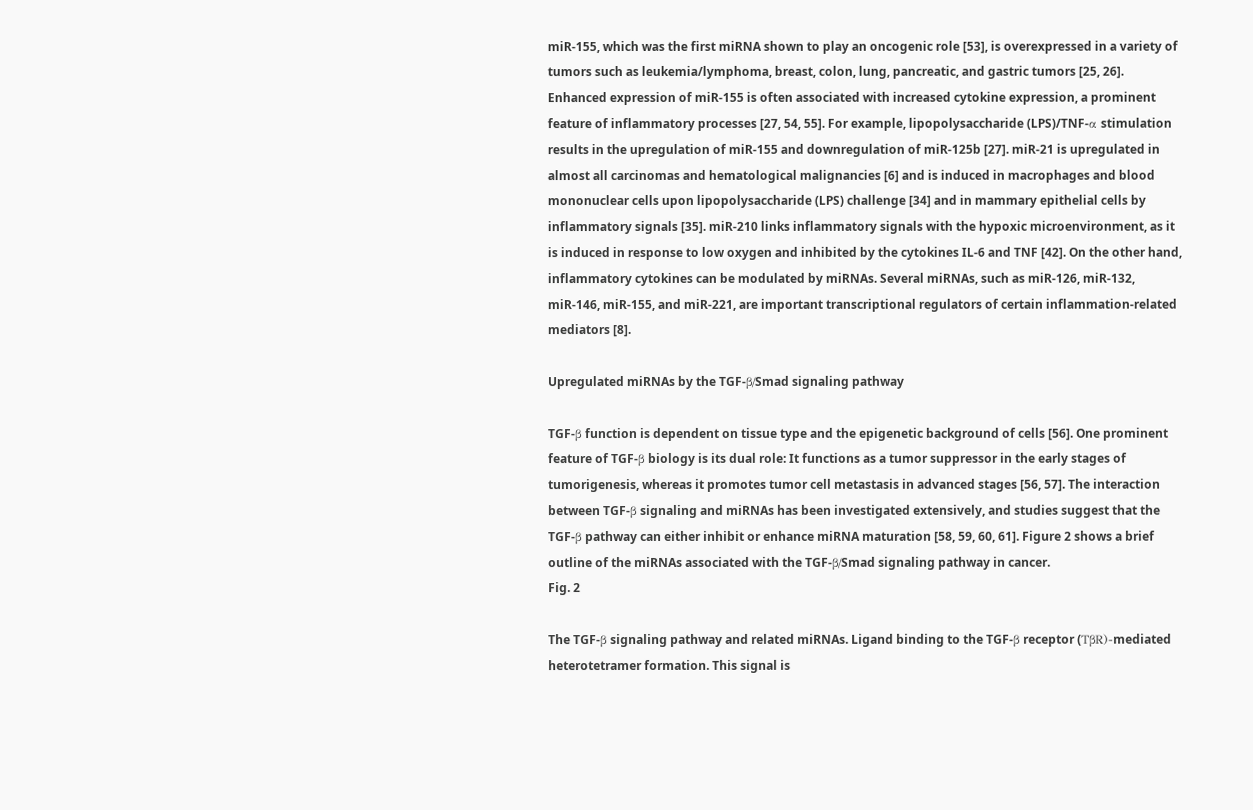miR-155, which was the first miRNA shown to play an oncogenic role [53], is overexpressed in a variety of tumors such as leukemia/lymphoma, breast, colon, lung, pancreatic, and gastric tumors [25, 26]. Enhanced expression of miR-155 is often associated with increased cytokine expression, a prominent feature of inflammatory processes [27, 54, 55]. For example, lipopolysaccharide (LPS)/TNF-α stimulation results in the upregulation of miR-155 and downregulation of miR-125b [27]. miR-21 is upregulated in almost all carcinomas and hematological malignancies [6] and is induced in macrophages and blood mononuclear cells upon lipopolysaccharide (LPS) challenge [34] and in mammary epithelial cells by inflammatory signals [35]. miR-210 links inflammatory signals with the hypoxic microenvironment, as it is induced in response to low oxygen and inhibited by the cytokines IL-6 and TNF [42]. On the other hand, inflammatory cytokines can be modulated by miRNAs. Several miRNAs, such as miR-126, miR-132, miR-146, miR-155, and miR-221, are important transcriptional regulators of certain inflammation-related mediators [8].

Upregulated miRNAs by the TGF-β/Smad signaling pathway

TGF-β function is dependent on tissue type and the epigenetic background of cells [56]. One prominent feature of TGF-β biology is its dual role: It functions as a tumor suppressor in the early stages of tumorigenesis, whereas it promotes tumor cell metastasis in advanced stages [56, 57]. The interaction between TGF-β signaling and miRNAs has been investigated extensively, and studies suggest that the TGF-β pathway can either inhibit or enhance miRNA maturation [58, 59, 60, 61]. Figure 2 shows a brief outline of the miRNAs associated with the TGF-β/Smad signaling pathway in cancer.
Fig. 2

The TGF-β signaling pathway and related miRNAs. Ligand binding to the TGF-β receptor (TβR)-mediated heterotetramer formation. This signal is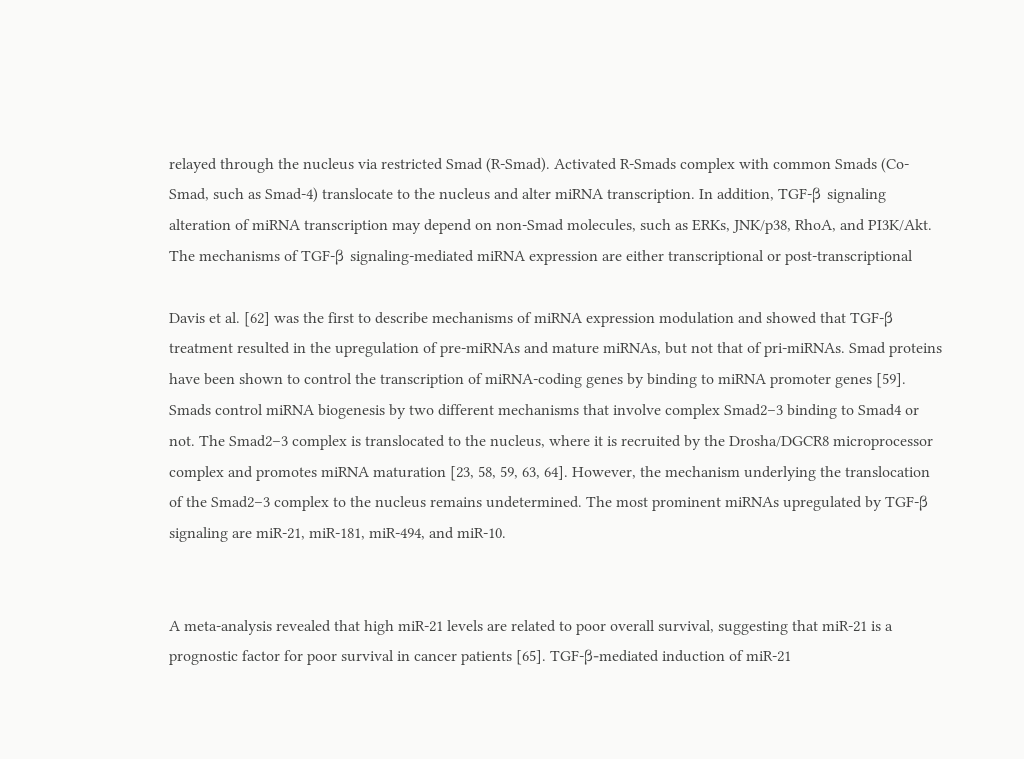relayed through the nucleus via restricted Smad (R-Smad). Activated R-Smads complex with common Smads (Co-Smad, such as Smad-4) translocate to the nucleus and alter miRNA transcription. In addition, TGF-β signaling alteration of miRNA transcription may depend on non-Smad molecules, such as ERKs, JNK/p38, RhoA, and PI3K/Akt. The mechanisms of TGF-β signaling-mediated miRNA expression are either transcriptional or post-transcriptional

Davis et al. [62] was the first to describe mechanisms of miRNA expression modulation and showed that TGF-β treatment resulted in the upregulation of pre-miRNAs and mature miRNAs, but not that of pri-miRNAs. Smad proteins have been shown to control the transcription of miRNA-coding genes by binding to miRNA promoter genes [59]. Smads control miRNA biogenesis by two different mechanisms that involve complex Smad2–3 binding to Smad4 or not. The Smad2–3 complex is translocated to the nucleus, where it is recruited by the Drosha/DGCR8 microprocessor complex and promotes miRNA maturation [23, 58, 59, 63, 64]. However, the mechanism underlying the translocation of the Smad2–3 complex to the nucleus remains undetermined. The most prominent miRNAs upregulated by TGF-β signaling are miR-21, miR-181, miR-494, and miR-10.


A meta-analysis revealed that high miR-21 levels are related to poor overall survival, suggesting that miR-21 is a prognostic factor for poor survival in cancer patients [65]. TGF-β-mediated induction of miR-21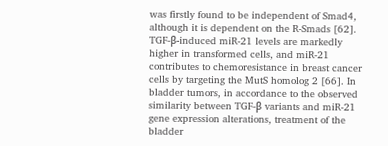was firstly found to be independent of Smad4, although it is dependent on the R-Smads [62]. TGF-β-induced miR-21 levels are markedly higher in transformed cells, and miR-21 contributes to chemoresistance in breast cancer cells by targeting the MutS homolog 2 [66]. In bladder tumors, in accordance to the observed similarity between TGF-β variants and miR-21 gene expression alterations, treatment of the bladder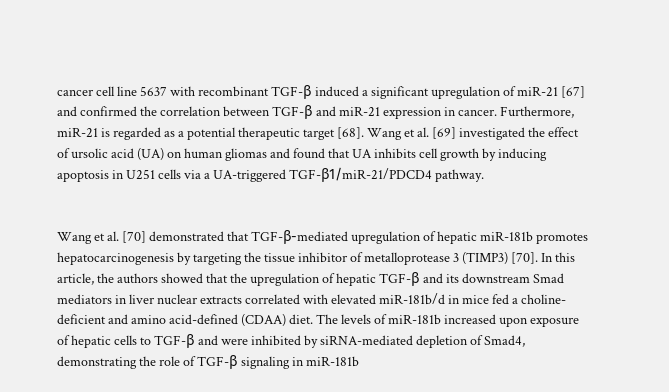cancer cell line 5637 with recombinant TGF-β induced a significant upregulation of miR-21 [67] and confirmed the correlation between TGF-β and miR-21 expression in cancer. Furthermore, miR-21 is regarded as a potential therapeutic target [68]. Wang et al. [69] investigated the effect of ursolic acid (UA) on human gliomas and found that UA inhibits cell growth by inducing apoptosis in U251 cells via a UA-triggered TGF-β1/miR-21/PDCD4 pathway.


Wang et al. [70] demonstrated that TGF-β-mediated upregulation of hepatic miR-181b promotes hepatocarcinogenesis by targeting the tissue inhibitor of metalloprotease 3 (TIMP3) [70]. In this article, the authors showed that the upregulation of hepatic TGF-β and its downstream Smad mediators in liver nuclear extracts correlated with elevated miR-181b/d in mice fed a choline-deficient and amino acid-defined (CDAA) diet. The levels of miR-181b increased upon exposure of hepatic cells to TGF-β and were inhibited by siRNA-mediated depletion of Smad4, demonstrating the role of TGF-β signaling in miR-181b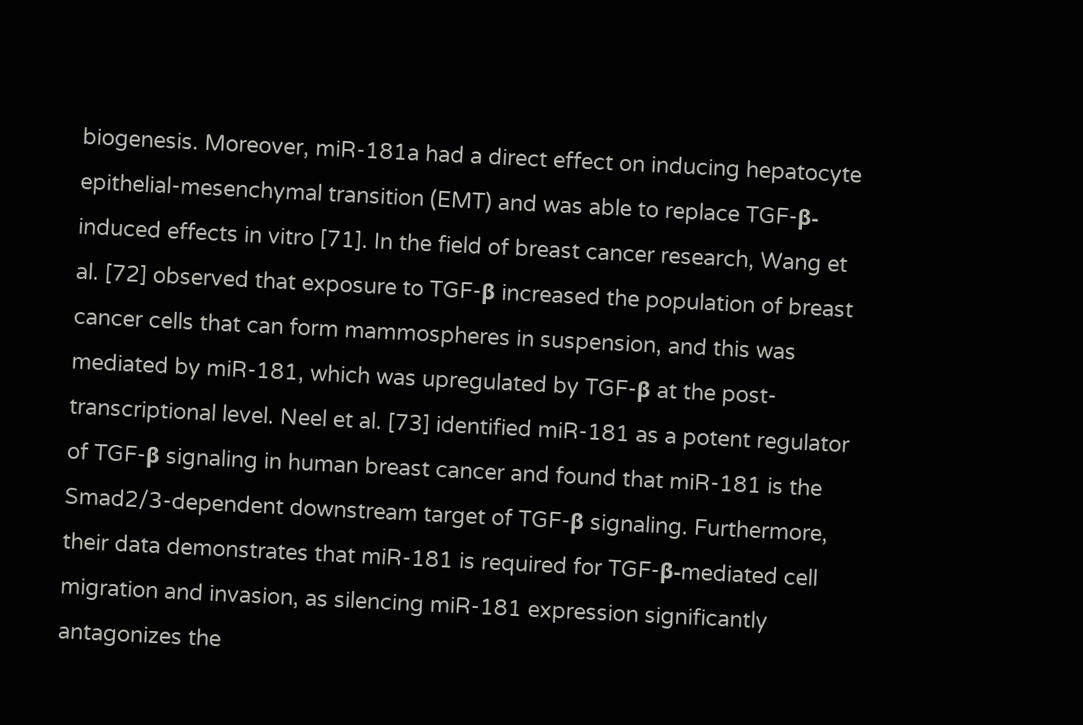biogenesis. Moreover, miR-181a had a direct effect on inducing hepatocyte epithelial-mesenchymal transition (EMT) and was able to replace TGF-β-induced effects in vitro [71]. In the field of breast cancer research, Wang et al. [72] observed that exposure to TGF-β increased the population of breast cancer cells that can form mammospheres in suspension, and this was mediated by miR-181, which was upregulated by TGF-β at the post-transcriptional level. Neel et al. [73] identified miR-181 as a potent regulator of TGF-β signaling in human breast cancer and found that miR-181 is the Smad2/3-dependent downstream target of TGF-β signaling. Furthermore, their data demonstrates that miR-181 is required for TGF-β-mediated cell migration and invasion, as silencing miR-181 expression significantly antagonizes the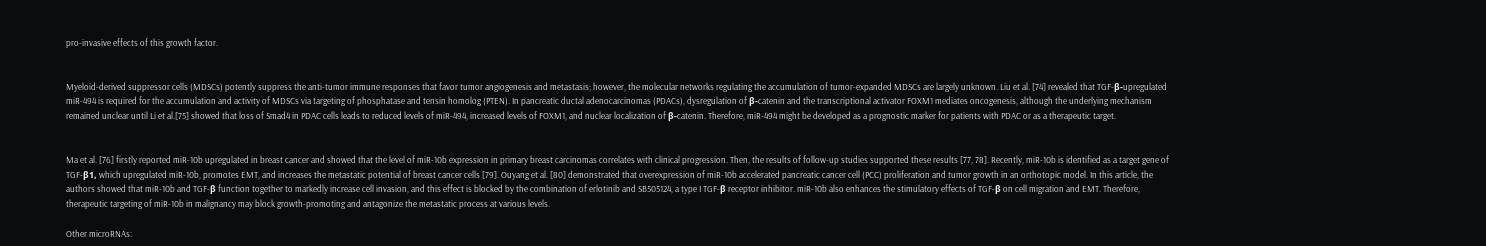pro-invasive effects of this growth factor.


Myeloid-derived suppressor cells (MDSCs) potently suppress the anti-tumor immune responses that favor tumor angiogenesis and metastasis; however, the molecular networks regulating the accumulation of tumor-expanded MDSCs are largely unknown. Liu et al. [74] revealed that TGF-β-upregulated miR-494 is required for the accumulation and activity of MDSCs via targeting of phosphatase and tensin homolog (PTEN). In pancreatic ductal adenocarcinomas (PDACs), dysregulation of β-catenin and the transcriptional activator FOXM1 mediates oncogenesis, although the underlying mechanism remained unclear until Li et al.[75] showed that loss of Smad4 in PDAC cells leads to reduced levels of miR-494, increased levels of FOXM1, and nuclear localization of β-catenin. Therefore, miR-494 might be developed as a prognostic marker for patients with PDAC or as a therapeutic target.


Ma et al. [76] firstly reported miR-10b upregulated in breast cancer and showed that the level of miR-10b expression in primary breast carcinomas correlates with clinical progression. Then, the results of follow-up studies supported these results [77, 78]. Recently, miR-10b is identified as a target gene of TGF-β1, which upregulated miR-10b, promotes EMT, and increases the metastatic potential of breast cancer cells [79]. Ouyang et al. [80] demonstrated that overexpression of miR-10b accelerated pancreatic cancer cell (PCC) proliferation and tumor growth in an orthotopic model. In this article, the authors showed that miR-10b and TGF-β function together to markedly increase cell invasion, and this effect is blocked by the combination of erlotinib and SB505124, a type I TGF-β receptor inhibitor. miR-10b also enhances the stimulatory effects of TGF-β on cell migration and EMT. Therefore, therapeutic targeting of miR-10b in malignancy may block growth-promoting and antagonize the metastatic process at various levels.

Other microRNAs: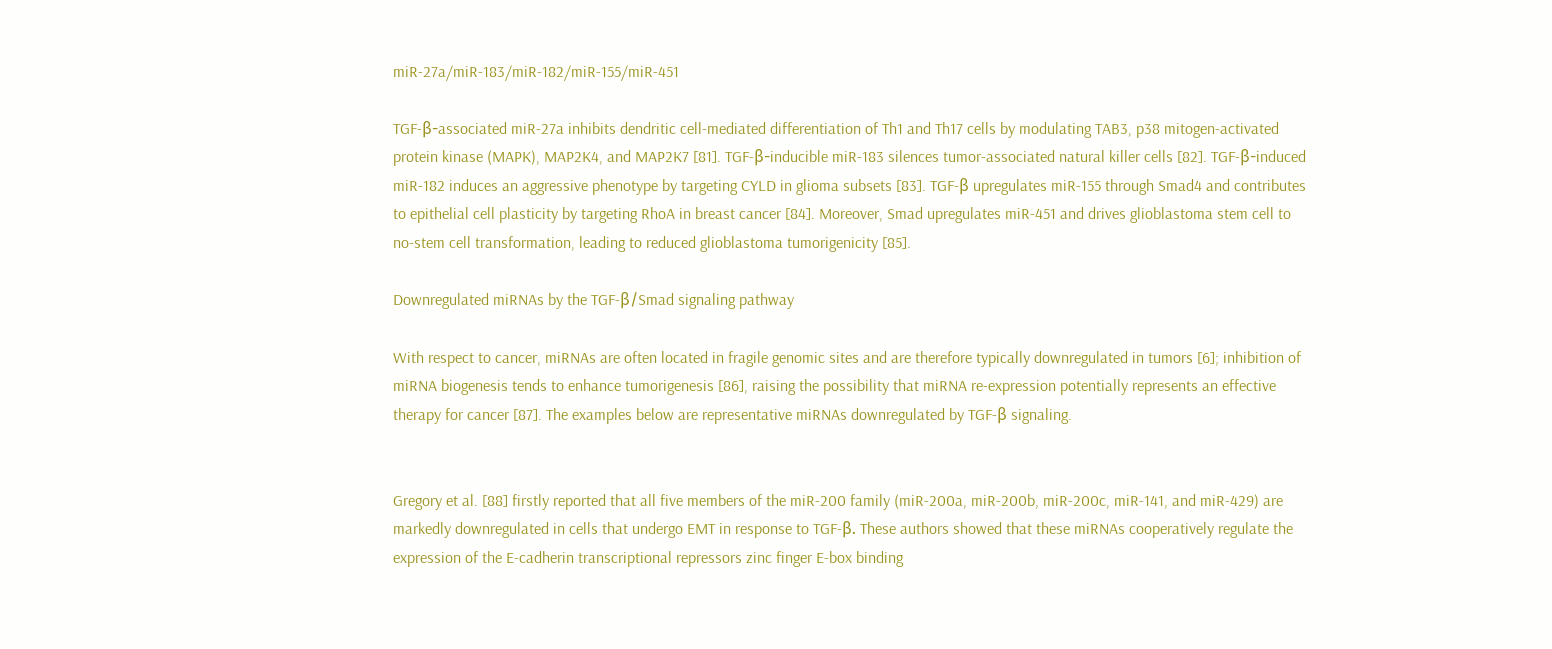miR-27a/miR-183/miR-182/miR-155/miR-451

TGF-β-associated miR-27a inhibits dendritic cell-mediated differentiation of Th1 and Th17 cells by modulating TAB3, p38 mitogen-activated protein kinase (MAPK), MAP2K4, and MAP2K7 [81]. TGF-β-inducible miR-183 silences tumor-associated natural killer cells [82]. TGF-β-induced miR-182 induces an aggressive phenotype by targeting CYLD in glioma subsets [83]. TGF-β upregulates miR-155 through Smad4 and contributes to epithelial cell plasticity by targeting RhoA in breast cancer [84]. Moreover, Smad upregulates miR-451 and drives glioblastoma stem cell to no-stem cell transformation, leading to reduced glioblastoma tumorigenicity [85].

Downregulated miRNAs by the TGF-β/Smad signaling pathway

With respect to cancer, miRNAs are often located in fragile genomic sites and are therefore typically downregulated in tumors [6]; inhibition of miRNA biogenesis tends to enhance tumorigenesis [86], raising the possibility that miRNA re-expression potentially represents an effective therapy for cancer [87]. The examples below are representative miRNAs downregulated by TGF-β signaling.


Gregory et al. [88] firstly reported that all five members of the miR-200 family (miR-200a, miR-200b, miR-200c, miR-141, and miR-429) are markedly downregulated in cells that undergo EMT in response to TGF-β. These authors showed that these miRNAs cooperatively regulate the expression of the E-cadherin transcriptional repressors zinc finger E-box binding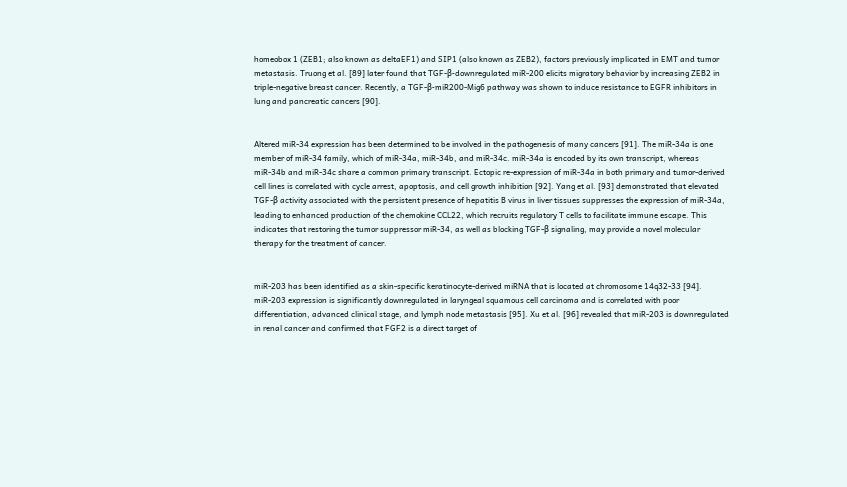homeobox 1 (ZEB1; also known as deltaEF1) and SIP1 (also known as ZEB2), factors previously implicated in EMT and tumor metastasis. Truong et al. [89] later found that TGF-β-downregulated miR-200 elicits migratory behavior by increasing ZEB2 in triple-negative breast cancer. Recently, a TGF-β-miR200-Mig6 pathway was shown to induce resistance to EGFR inhibitors in lung and pancreatic cancers [90].


Altered miR-34 expression has been determined to be involved in the pathogenesis of many cancers [91]. The miR-34a is one member of miR-34 family, which of miR-34a, miR-34b, and miR-34c. miR-34a is encoded by its own transcript, whereas miR-34b and miR-34c share a common primary transcript. Ectopic re-expression of miR-34a in both primary and tumor-derived cell lines is correlated with cycle arrest, apoptosis, and cell growth inhibition [92]. Yang et al. [93] demonstrated that elevated TGF-β activity associated with the persistent presence of hepatitis B virus in liver tissues suppresses the expression of miR-34a, leading to enhanced production of the chemokine CCL22, which recruits regulatory T cells to facilitate immune escape. This indicates that restoring the tumor suppressor miR-34, as well as blocking TGF-β signaling, may provide a novel molecular therapy for the treatment of cancer.


miR-203 has been identified as a skin-specific keratinocyte-derived miRNA that is located at chromosome 14q32-33 [94]. miR-203 expression is significantly downregulated in laryngeal squamous cell carcinoma and is correlated with poor differentiation, advanced clinical stage, and lymph node metastasis [95]. Xu et al. [96] revealed that miR-203 is downregulated in renal cancer and confirmed that FGF2 is a direct target of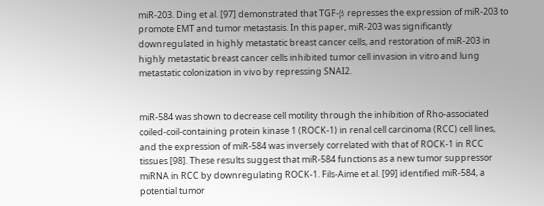miR-203. Ding et al. [97] demonstrated that TGF-β represses the expression of miR-203 to promote EMT and tumor metastasis. In this paper, miR-203 was significantly downregulated in highly metastatic breast cancer cells, and restoration of miR-203 in highly metastatic breast cancer cells inhibited tumor cell invasion in vitro and lung metastatic colonization in vivo by repressing SNAI2.


miR-584 was shown to decrease cell motility through the inhibition of Rho-associated coiled-coil-containing protein kinase 1 (ROCK-1) in renal cell carcinoma (RCC) cell lines, and the expression of miR-584 was inversely correlated with that of ROCK-1 in RCC tissues [98]. These results suggest that miR-584 functions as a new tumor suppressor miRNA in RCC by downregulating ROCK-1. Fils-Aime et al. [99] identified miR-584, a potential tumor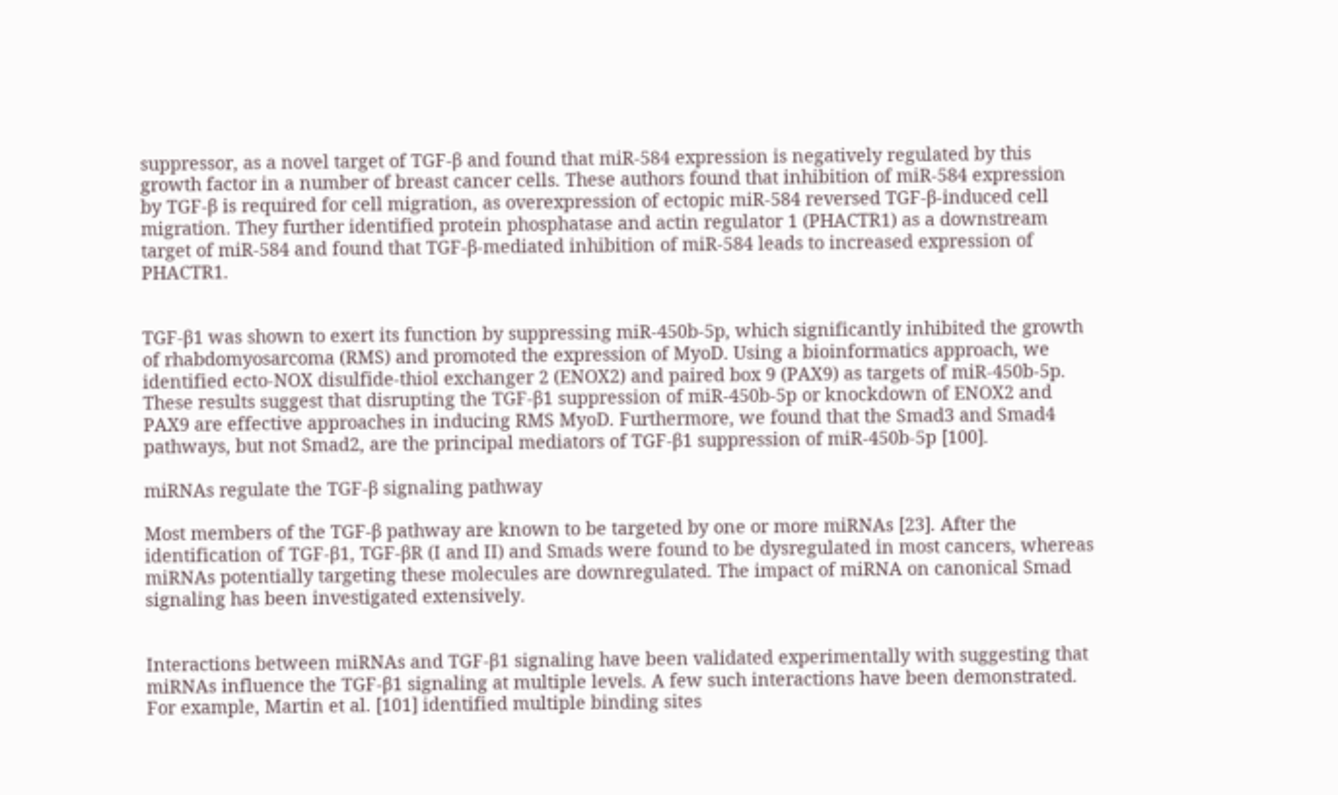suppressor, as a novel target of TGF-β and found that miR-584 expression is negatively regulated by this growth factor in a number of breast cancer cells. These authors found that inhibition of miR-584 expression by TGF-β is required for cell migration, as overexpression of ectopic miR-584 reversed TGF-β-induced cell migration. They further identified protein phosphatase and actin regulator 1 (PHACTR1) as a downstream target of miR-584 and found that TGF-β-mediated inhibition of miR-584 leads to increased expression of PHACTR1.


TGF-β1 was shown to exert its function by suppressing miR-450b-5p, which significantly inhibited the growth of rhabdomyosarcoma (RMS) and promoted the expression of MyoD. Using a bioinformatics approach, we identified ecto-NOX disulfide-thiol exchanger 2 (ENOX2) and paired box 9 (PAX9) as targets of miR-450b-5p. These results suggest that disrupting the TGF-β1 suppression of miR-450b-5p or knockdown of ENOX2 and PAX9 are effective approaches in inducing RMS MyoD. Furthermore, we found that the Smad3 and Smad4 pathways, but not Smad2, are the principal mediators of TGF-β1 suppression of miR-450b-5p [100].

miRNAs regulate the TGF-β signaling pathway

Most members of the TGF-β pathway are known to be targeted by one or more miRNAs [23]. After the identification of TGF-β1, TGF-βR (I and II) and Smads were found to be dysregulated in most cancers, whereas miRNAs potentially targeting these molecules are downregulated. The impact of miRNA on canonical Smad signaling has been investigated extensively.


Interactions between miRNAs and TGF-β1 signaling have been validated experimentally with suggesting that miRNAs influence the TGF-β1 signaling at multiple levels. A few such interactions have been demonstrated. For example, Martin et al. [101] identified multiple binding sites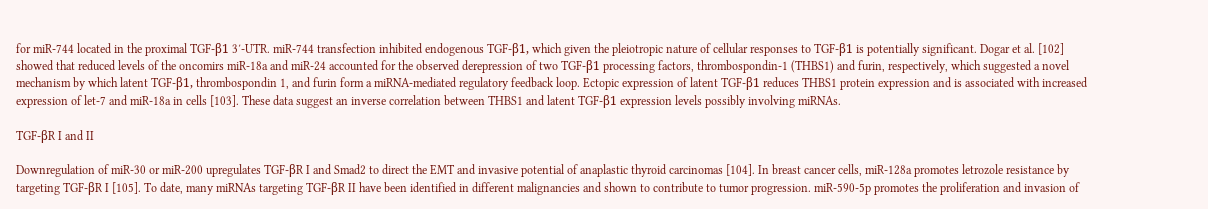for miR-744 located in the proximal TGF-β1 3′-UTR. miR-744 transfection inhibited endogenous TGF-β1, which given the pleiotropic nature of cellular responses to TGF-β1 is potentially significant. Dogar et al. [102] showed that reduced levels of the oncomirs miR-18a and miR-24 accounted for the observed derepression of two TGF-β1 processing factors, thrombospondin-1 (THBS1) and furin, respectively, which suggested a novel mechanism by which latent TGF-β1, thrombospondin 1, and furin form a miRNA-mediated regulatory feedback loop. Ectopic expression of latent TGF-β1 reduces THBS1 protein expression and is associated with increased expression of let-7 and miR-18a in cells [103]. These data suggest an inverse correlation between THBS1 and latent TGF-β1 expression levels possibly involving miRNAs.

TGF-βR I and II

Downregulation of miR-30 or miR-200 upregulates TGF-βR I and Smad2 to direct the EMT and invasive potential of anaplastic thyroid carcinomas [104]. In breast cancer cells, miR-128a promotes letrozole resistance by targeting TGF-βR I [105]. To date, many miRNAs targeting TGF-βR II have been identified in different malignancies and shown to contribute to tumor progression. miR-590-5p promotes the proliferation and invasion of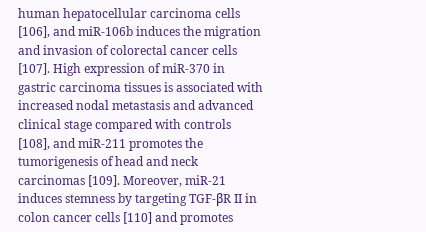human hepatocellular carcinoma cells [106], and miR-106b induces the migration and invasion of colorectal cancer cells [107]. High expression of miR-370 in gastric carcinoma tissues is associated with increased nodal metastasis and advanced clinical stage compared with controls [108], and miR-211 promotes the tumorigenesis of head and neck carcinomas [109]. Moreover, miR-21 induces stemness by targeting TGF-βR II in colon cancer cells [110] and promotes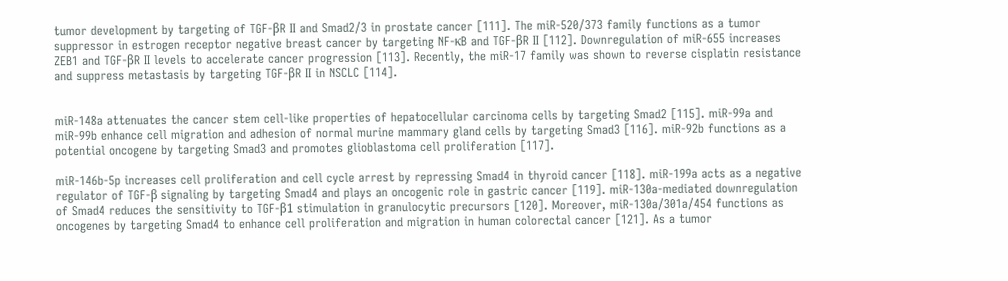tumor development by targeting of TGF-βR II and Smad2/3 in prostate cancer [111]. The miR-520/373 family functions as a tumor suppressor in estrogen receptor negative breast cancer by targeting NF-κB and TGF-βR II [112]. Downregulation of miR-655 increases ZEB1 and TGF-βR II levels to accelerate cancer progression [113]. Recently, the miR-17 family was shown to reverse cisplatin resistance and suppress metastasis by targeting TGF-βR II in NSCLC [114].


miR-148a attenuates the cancer stem cell-like properties of hepatocellular carcinoma cells by targeting Smad2 [115]. miR-99a and miR-99b enhance cell migration and adhesion of normal murine mammary gland cells by targeting Smad3 [116]. miR-92b functions as a potential oncogene by targeting Smad3 and promotes glioblastoma cell proliferation [117].

miR-146b-5p increases cell proliferation and cell cycle arrest by repressing Smad4 in thyroid cancer [118]. miR-199a acts as a negative regulator of TGF-β signaling by targeting Smad4 and plays an oncogenic role in gastric cancer [119]. miR-130a-mediated downregulation of Smad4 reduces the sensitivity to TGF-β1 stimulation in granulocytic precursors [120]. Moreover, miR-130a/301a/454 functions as oncogenes by targeting Smad4 to enhance cell proliferation and migration in human colorectal cancer [121]. As a tumor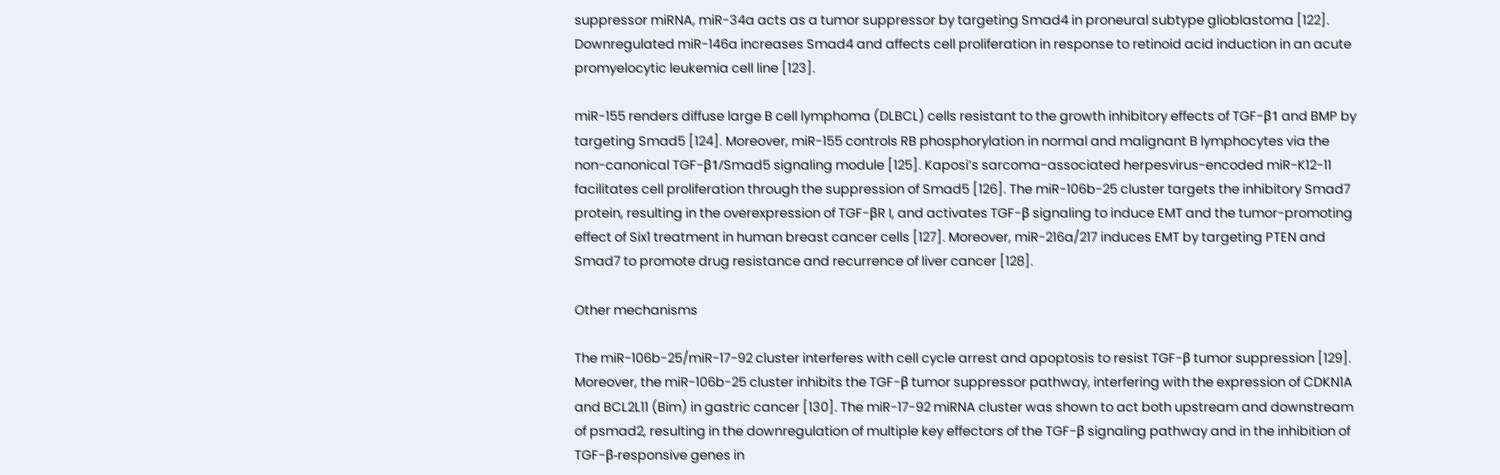suppressor miRNA, miR-34a acts as a tumor suppressor by targeting Smad4 in proneural subtype glioblastoma [122]. Downregulated miR-146a increases Smad4 and affects cell proliferation in response to retinoid acid induction in an acute promyelocytic leukemia cell line [123].

miR-155 renders diffuse large B cell lymphoma (DLBCL) cells resistant to the growth inhibitory effects of TGF-β1 and BMP by targeting Smad5 [124]. Moreover, miR-155 controls RB phosphorylation in normal and malignant B lymphocytes via the non-canonical TGF-β1/Smad5 signaling module [125]. Kaposi’s sarcoma-associated herpesvirus-encoded miR-K12-11 facilitates cell proliferation through the suppression of Smad5 [126]. The miR-106b-25 cluster targets the inhibitory Smad7 protein, resulting in the overexpression of TGF-βR I, and activates TGF-β signaling to induce EMT and the tumor-promoting effect of Six1 treatment in human breast cancer cells [127]. Moreover, miR-216a/217 induces EMT by targeting PTEN and Smad7 to promote drug resistance and recurrence of liver cancer [128].

Other mechanisms

The miR-106b-25/miR-17-92 cluster interferes with cell cycle arrest and apoptosis to resist TGF-β tumor suppression [129]. Moreover, the miR-106b-25 cluster inhibits the TGF-β tumor suppressor pathway, interfering with the expression of CDKN1A and BCL2L11 (Bim) in gastric cancer [130]. The miR-17-92 miRNA cluster was shown to act both upstream and downstream of psmad2, resulting in the downregulation of multiple key effectors of the TGF-β signaling pathway and in the inhibition of TGF-β-responsive genes in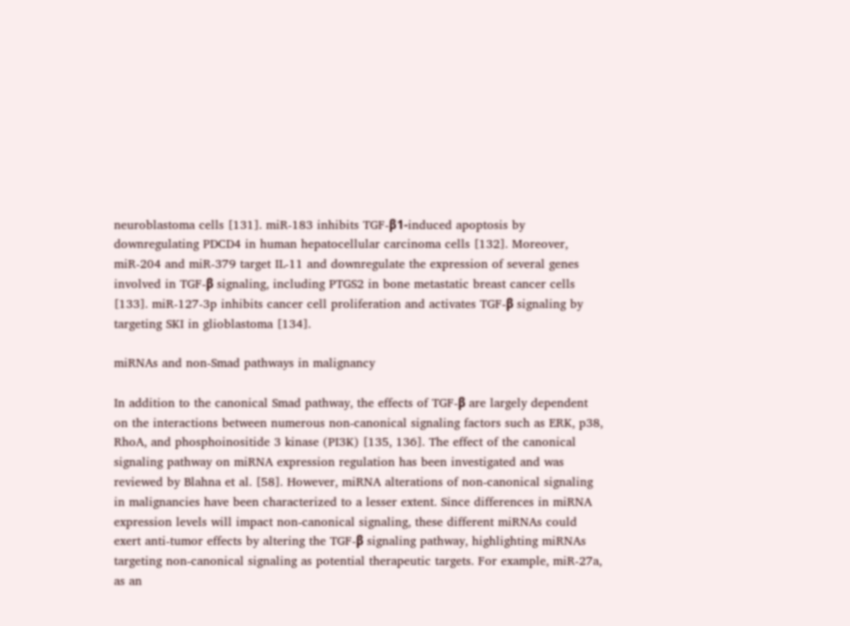neuroblastoma cells [131]. miR-183 inhibits TGF-β1-induced apoptosis by downregulating PDCD4 in human hepatocellular carcinoma cells [132]. Moreover, miR-204 and miR-379 target IL-11 and downregulate the expression of several genes involved in TGF-β signaling, including PTGS2 in bone metastatic breast cancer cells [133]. miR-127-3p inhibits cancer cell proliferation and activates TGF-β signaling by targeting SKI in glioblastoma [134].

miRNAs and non-Smad pathways in malignancy

In addition to the canonical Smad pathway, the effects of TGF-β are largely dependent on the interactions between numerous non-canonical signaling factors such as ERK, p38, RhoA, and phosphoinositide 3 kinase (PI3K) [135, 136]. The effect of the canonical signaling pathway on miRNA expression regulation has been investigated and was reviewed by Blahna et al. [58]. However, miRNA alterations of non-canonical signaling in malignancies have been characterized to a lesser extent. Since differences in miRNA expression levels will impact non-canonical signaling, these different miRNAs could exert anti-tumor effects by altering the TGF-β signaling pathway, highlighting miRNAs targeting non-canonical signaling as potential therapeutic targets. For example, miR-27a, as an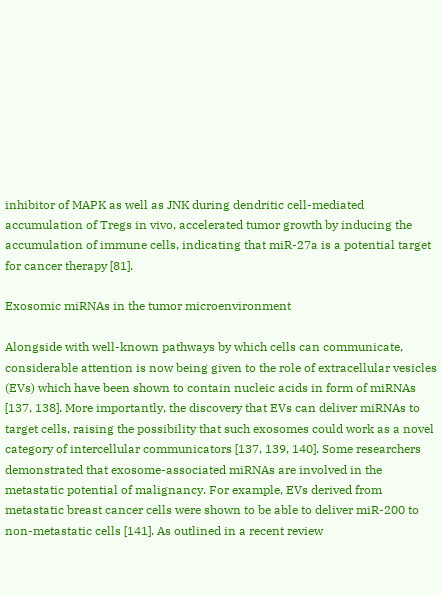inhibitor of MAPK as well as JNK during dendritic cell-mediated accumulation of Tregs in vivo, accelerated tumor growth by inducing the accumulation of immune cells, indicating that miR-27a is a potential target for cancer therapy [81].

Exosomic miRNAs in the tumor microenvironment

Alongside with well-known pathways by which cells can communicate, considerable attention is now being given to the role of extracellular vesicles (EVs) which have been shown to contain nucleic acids in form of miRNAs [137, 138]. More importantly, the discovery that EVs can deliver miRNAs to target cells, raising the possibility that such exosomes could work as a novel category of intercellular communicators [137, 139, 140]. Some researchers demonstrated that exosome-associated miRNAs are involved in the metastatic potential of malignancy. For example, EVs derived from metastatic breast cancer cells were shown to be able to deliver miR-200 to non-metastatic cells [141]. As outlined in a recent review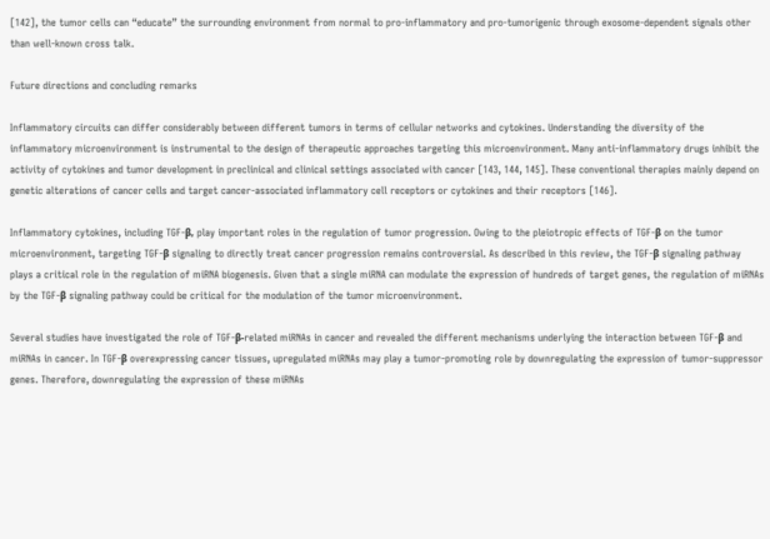[142], the tumor cells can “educate” the surrounding environment from normal to pro-inflammatory and pro-tumorigenic through exosome-dependent signals other than well-known cross talk.

Future directions and concluding remarks

Inflammatory circuits can differ considerably between different tumors in terms of cellular networks and cytokines. Understanding the diversity of the inflammatory microenvironment is instrumental to the design of therapeutic approaches targeting this microenvironment. Many anti-inflammatory drugs inhibit the activity of cytokines and tumor development in preclinical and clinical settings associated with cancer [143, 144, 145]. These conventional therapies mainly depend on genetic alterations of cancer cells and target cancer-associated inflammatory cell receptors or cytokines and their receptors [146].

Inflammatory cytokines, including TGF-β, play important roles in the regulation of tumor progression. Owing to the pleiotropic effects of TGF-β on the tumor microenvironment, targeting TGF-β signaling to directly treat cancer progression remains controversial. As described in this review, the TGF-β signaling pathway plays a critical role in the regulation of miRNA biogenesis. Given that a single miRNA can modulate the expression of hundreds of target genes, the regulation of miRNAs by the TGF-β signaling pathway could be critical for the modulation of the tumor microenvironment.

Several studies have investigated the role of TGF-β-related miRNAs in cancer and revealed the different mechanisms underlying the interaction between TGF-β and miRNAs in cancer. In TGF-β overexpressing cancer tissues, upregulated miRNAs may play a tumor-promoting role by downregulating the expression of tumor-suppressor genes. Therefore, downregulating the expression of these miRNAs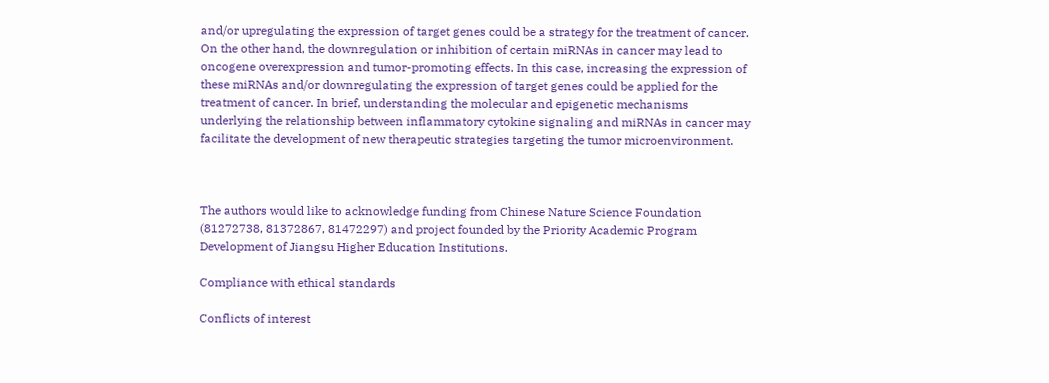and/or upregulating the expression of target genes could be a strategy for the treatment of cancer. On the other hand, the downregulation or inhibition of certain miRNAs in cancer may lead to oncogene overexpression and tumor-promoting effects. In this case, increasing the expression of these miRNAs and/or downregulating the expression of target genes could be applied for the treatment of cancer. In brief, understanding the molecular and epigenetic mechanisms underlying the relationship between inflammatory cytokine signaling and miRNAs in cancer may facilitate the development of new therapeutic strategies targeting the tumor microenvironment.



The authors would like to acknowledge funding from Chinese Nature Science Foundation (81272738, 81372867, 81472297) and project founded by the Priority Academic Program Development of Jiangsu Higher Education Institutions.

Compliance with ethical standards

Conflicts of interest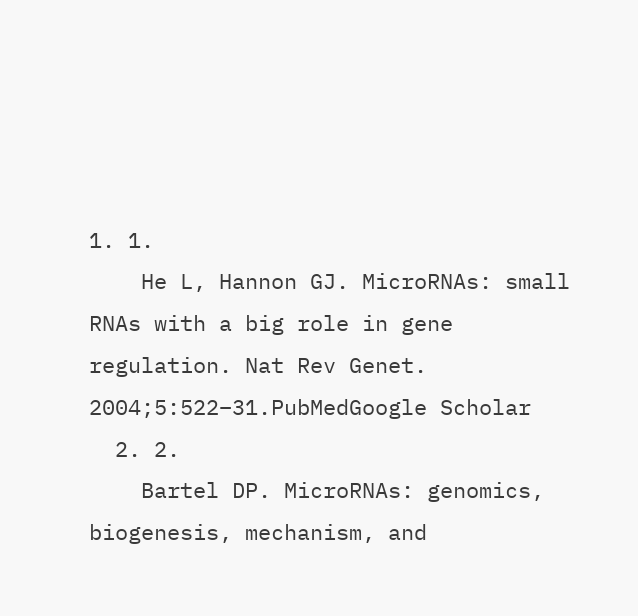1. 1.
    He L, Hannon GJ. MicroRNAs: small RNAs with a big role in gene regulation. Nat Rev Genet. 2004;5:522–31.PubMedGoogle Scholar
  2. 2.
    Bartel DP. MicroRNAs: genomics, biogenesis, mechanism, and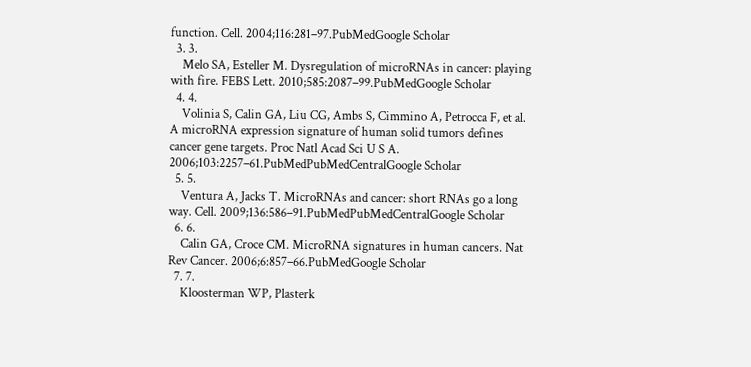function. Cell. 2004;116:281–97.PubMedGoogle Scholar
  3. 3.
    Melo SA, Esteller M. Dysregulation of microRNAs in cancer: playing with fire. FEBS Lett. 2010;585:2087–99.PubMedGoogle Scholar
  4. 4.
    Volinia S, Calin GA, Liu CG, Ambs S, Cimmino A, Petrocca F, et al. A microRNA expression signature of human solid tumors defines cancer gene targets. Proc Natl Acad Sci U S A. 2006;103:2257–61.PubMedPubMedCentralGoogle Scholar
  5. 5.
    Ventura A, Jacks T. MicroRNAs and cancer: short RNAs go a long way. Cell. 2009;136:586–91.PubMedPubMedCentralGoogle Scholar
  6. 6.
    Calin GA, Croce CM. MicroRNA signatures in human cancers. Nat Rev Cancer. 2006;6:857–66.PubMedGoogle Scholar
  7. 7.
    Kloosterman WP, Plasterk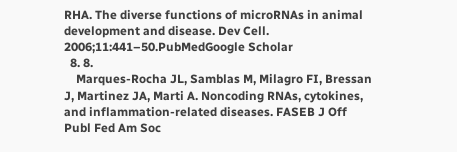RHA. The diverse functions of microRNAs in animal development and disease. Dev Cell. 2006;11:441–50.PubMedGoogle Scholar
  8. 8.
    Marques-Rocha JL, Samblas M, Milagro FI, Bressan J, Martinez JA, Marti A. Noncoding RNAs, cytokines, and inflammation-related diseases. FASEB J Off Publ Fed Am Soc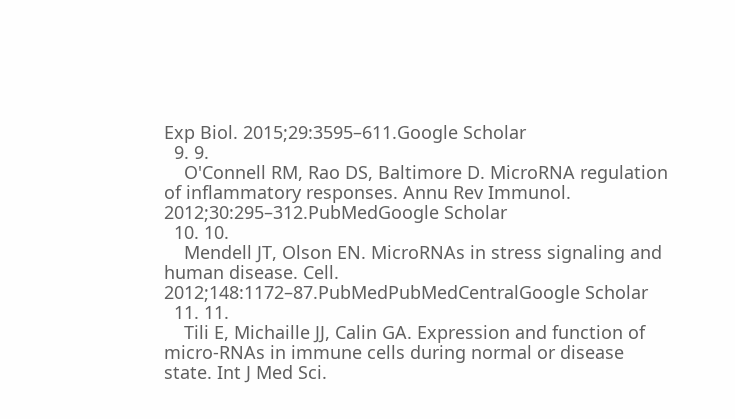Exp Biol. 2015;29:3595–611.Google Scholar
  9. 9.
    O'Connell RM, Rao DS, Baltimore D. MicroRNA regulation of inflammatory responses. Annu Rev Immunol. 2012;30:295–312.PubMedGoogle Scholar
  10. 10.
    Mendell JT, Olson EN. MicroRNAs in stress signaling and human disease. Cell. 2012;148:1172–87.PubMedPubMedCentralGoogle Scholar
  11. 11.
    Tili E, Michaille JJ, Calin GA. Expression and function of micro-RNAs in immune cells during normal or disease state. Int J Med Sci.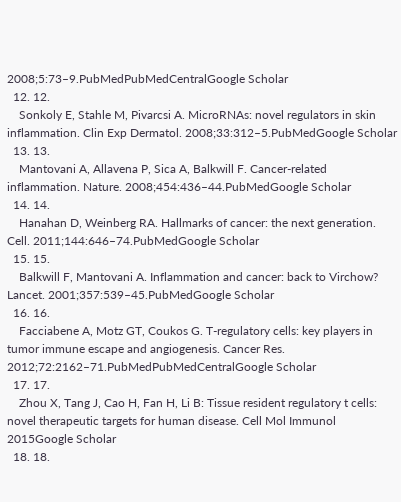2008;5:73–9.PubMedPubMedCentralGoogle Scholar
  12. 12.
    Sonkoly E, Stahle M, Pivarcsi A. MicroRNAs: novel regulators in skin inflammation. Clin Exp Dermatol. 2008;33:312–5.PubMedGoogle Scholar
  13. 13.
    Mantovani A, Allavena P, Sica A, Balkwill F. Cancer-related inflammation. Nature. 2008;454:436–44.PubMedGoogle Scholar
  14. 14.
    Hanahan D, Weinberg RA. Hallmarks of cancer: the next generation. Cell. 2011;144:646–74.PubMedGoogle Scholar
  15. 15.
    Balkwill F, Mantovani A. Inflammation and cancer: back to Virchow? Lancet. 2001;357:539–45.PubMedGoogle Scholar
  16. 16.
    Facciabene A, Motz GT, Coukos G. T-regulatory cells: key players in tumor immune escape and angiogenesis. Cancer Res. 2012;72:2162–71.PubMedPubMedCentralGoogle Scholar
  17. 17.
    Zhou X, Tang J, Cao H, Fan H, Li B: Tissue resident regulatory t cells: novel therapeutic targets for human disease. Cell Mol Immunol 2015Google Scholar
  18. 18.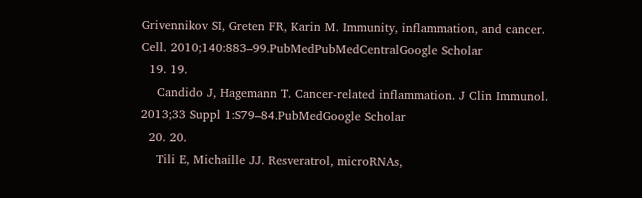Grivennikov SI, Greten FR, Karin M. Immunity, inflammation, and cancer. Cell. 2010;140:883–99.PubMedPubMedCentralGoogle Scholar
  19. 19.
    Candido J, Hagemann T. Cancer-related inflammation. J Clin Immunol. 2013;33 Suppl 1:S79–84.PubMedGoogle Scholar
  20. 20.
    Tili E, Michaille JJ. Resveratrol, microRNAs,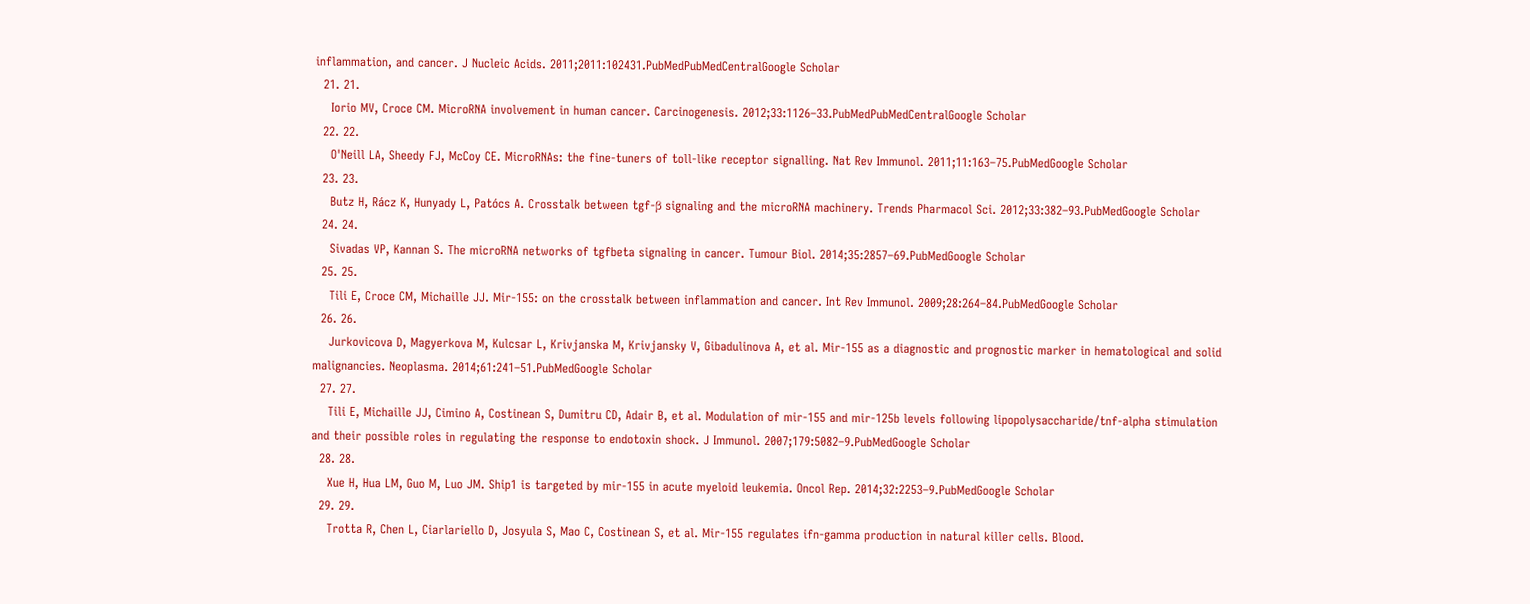inflammation, and cancer. J Nucleic Acids. 2011;2011:102431.PubMedPubMedCentralGoogle Scholar
  21. 21.
    Iorio MV, Croce CM. MicroRNA involvement in human cancer. Carcinogenesis. 2012;33:1126–33.PubMedPubMedCentralGoogle Scholar
  22. 22.
    O'Neill LA, Sheedy FJ, McCoy CE. MicroRNAs: the fine-tuners of toll-like receptor signalling. Nat Rev Immunol. 2011;11:163–75.PubMedGoogle Scholar
  23. 23.
    Butz H, Rácz K, Hunyady L, Patócs A. Crosstalk between tgf-β signaling and the microRNA machinery. Trends Pharmacol Sci. 2012;33:382–93.PubMedGoogle Scholar
  24. 24.
    Sivadas VP, Kannan S. The microRNA networks of tgfbeta signaling in cancer. Tumour Biol. 2014;35:2857–69.PubMedGoogle Scholar
  25. 25.
    Tili E, Croce CM, Michaille JJ. Mir-155: on the crosstalk between inflammation and cancer. Int Rev Immunol. 2009;28:264–84.PubMedGoogle Scholar
  26. 26.
    Jurkovicova D, Magyerkova M, Kulcsar L, Krivjanska M, Krivjansky V, Gibadulinova A, et al. Mir-155 as a diagnostic and prognostic marker in hematological and solid malignancies. Neoplasma. 2014;61:241–51.PubMedGoogle Scholar
  27. 27.
    Tili E, Michaille JJ, Cimino A, Costinean S, Dumitru CD, Adair B, et al. Modulation of mir-155 and mir-125b levels following lipopolysaccharide/tnf-alpha stimulation and their possible roles in regulating the response to endotoxin shock. J Immunol. 2007;179:5082–9.PubMedGoogle Scholar
  28. 28.
    Xue H, Hua LM, Guo M, Luo JM. Ship1 is targeted by mir-155 in acute myeloid leukemia. Oncol Rep. 2014;32:2253–9.PubMedGoogle Scholar
  29. 29.
    Trotta R, Chen L, Ciarlariello D, Josyula S, Mao C, Costinean S, et al. Mir-155 regulates ifn-gamma production in natural killer cells. Blood.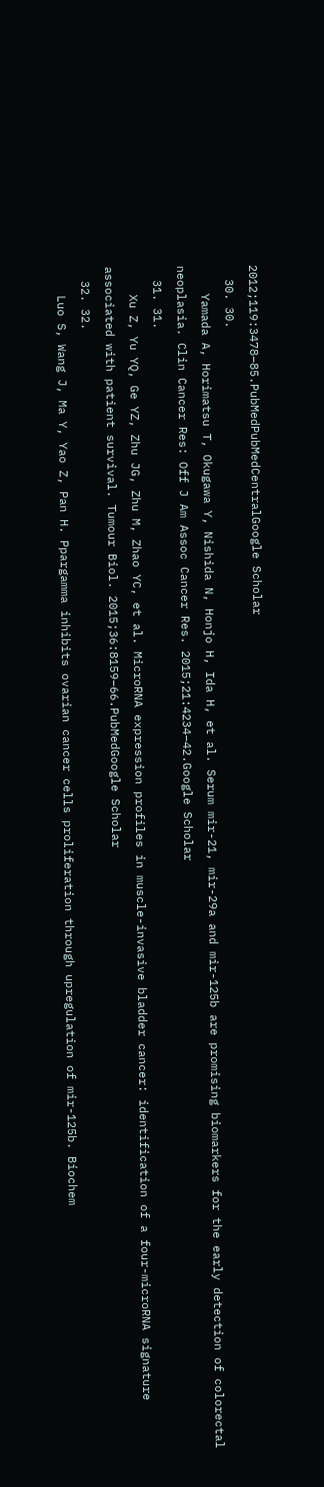2012;119:3478–85.PubMedPubMedCentralGoogle Scholar
  30. 30.
    Yamada A, Horimatsu T, Okugawa Y, Nishida N, Honjo H, Ida H, et al. Serum mir-21, mir-29a and mir-125b are promising biomarkers for the early detection of colorectal neoplasia. Clin Cancer Res: Off J Am Assoc Cancer Res. 2015;21:4234–42.Google Scholar
  31. 31.
    Xu Z, Yu YQ, Ge YZ, Zhu JG, Zhu M, Zhao YC, et al. MicroRNA expression profiles in muscle-invasive bladder cancer: identification of a four-microRNA signature associated with patient survival. Tumour Biol. 2015;36:8159–66.PubMedGoogle Scholar
  32. 32.
    Luo S, Wang J, Ma Y, Yao Z, Pan H. Ppargamma inhibits ovarian cancer cells proliferation through upregulation of mir-125b. Biochem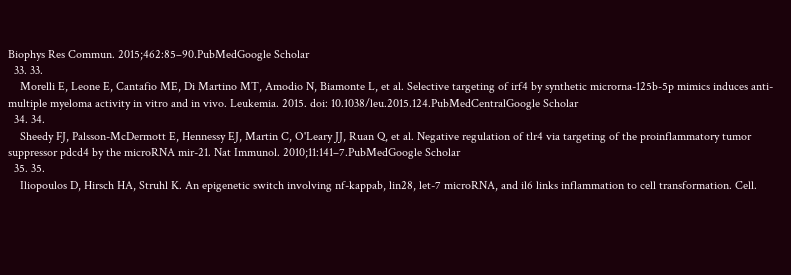Biophys Res Commun. 2015;462:85–90.PubMedGoogle Scholar
  33. 33.
    Morelli E, Leone E, Cantafio ME, Di Martino MT, Amodio N, Biamonte L, et al. Selective targeting of irf4 by synthetic microrna-125b-5p mimics induces anti-multiple myeloma activity in vitro and in vivo. Leukemia. 2015. doi: 10.1038/leu.2015.124.PubMedCentralGoogle Scholar
  34. 34.
    Sheedy FJ, Palsson-McDermott E, Hennessy EJ, Martin C, O'Leary JJ, Ruan Q, et al. Negative regulation of tlr4 via targeting of the proinflammatory tumor suppressor pdcd4 by the microRNA mir-21. Nat Immunol. 2010;11:141–7.PubMedGoogle Scholar
  35. 35.
    Iliopoulos D, Hirsch HA, Struhl K. An epigenetic switch involving nf-kappab, lin28, let-7 microRNA, and il6 links inflammation to cell transformation. Cell.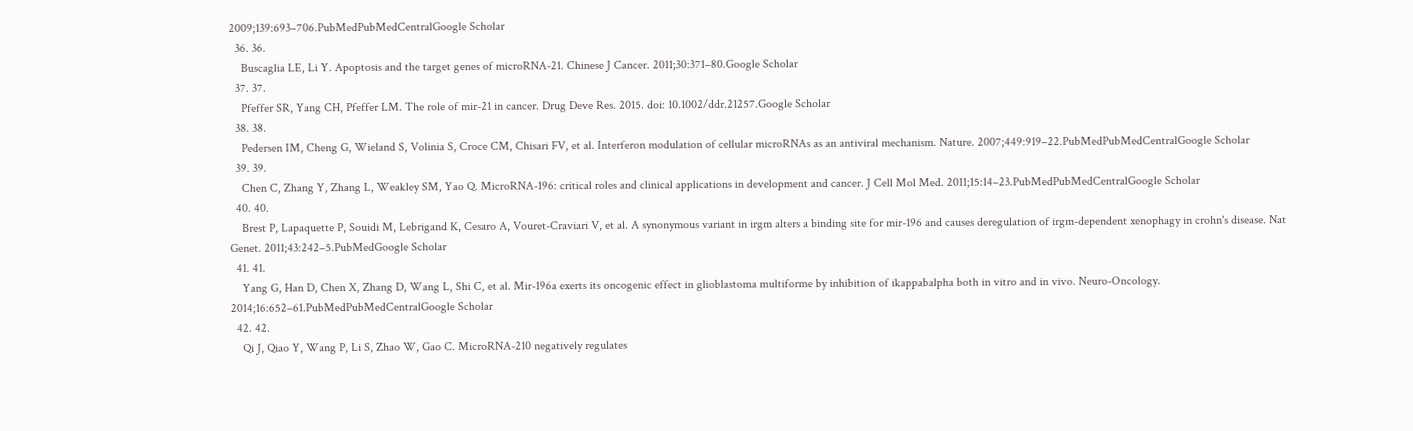2009;139:693–706.PubMedPubMedCentralGoogle Scholar
  36. 36.
    Buscaglia LE, Li Y. Apoptosis and the target genes of microRNA-21. Chinese J Cancer. 2011;30:371–80.Google Scholar
  37. 37.
    Pfeffer SR, Yang CH, Pfeffer LM. The role of mir-21 in cancer. Drug Deve Res. 2015. doi: 10.1002/ddr.21257.Google Scholar
  38. 38.
    Pedersen IM, Cheng G, Wieland S, Volinia S, Croce CM, Chisari FV, et al. Interferon modulation of cellular microRNAs as an antiviral mechanism. Nature. 2007;449:919–22.PubMedPubMedCentralGoogle Scholar
  39. 39.
    Chen C, Zhang Y, Zhang L, Weakley SM, Yao Q. MicroRNA-196: critical roles and clinical applications in development and cancer. J Cell Mol Med. 2011;15:14–23.PubMedPubMedCentralGoogle Scholar
  40. 40.
    Brest P, Lapaquette P, Souidi M, Lebrigand K, Cesaro A, Vouret-Craviari V, et al. A synonymous variant in irgm alters a binding site for mir-196 and causes deregulation of irgm-dependent xenophagy in crohn's disease. Nat Genet. 2011;43:242–5.PubMedGoogle Scholar
  41. 41.
    Yang G, Han D, Chen X, Zhang D, Wang L, Shi C, et al. Mir-196a exerts its oncogenic effect in glioblastoma multiforme by inhibition of ikappabalpha both in vitro and in vivo. Neuro-Oncology. 2014;16:652–61.PubMedPubMedCentralGoogle Scholar
  42. 42.
    Qi J, Qiao Y, Wang P, Li S, Zhao W, Gao C. MicroRNA-210 negatively regulates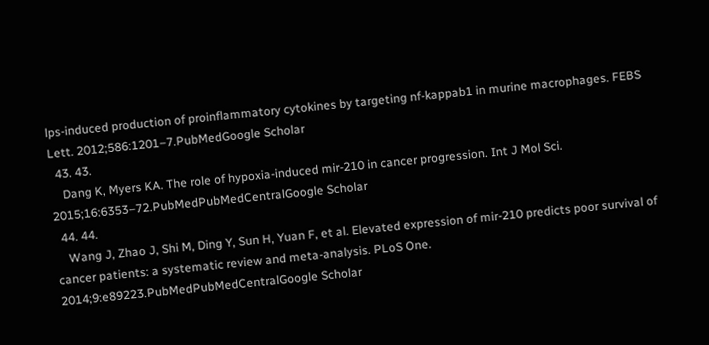lps-induced production of proinflammatory cytokines by targeting nf-kappab1 in murine macrophages. FEBS Lett. 2012;586:1201–7.PubMedGoogle Scholar
  43. 43.
    Dang K, Myers KA. The role of hypoxia-induced mir-210 in cancer progression. Int J Mol Sci. 2015;16:6353–72.PubMedPubMedCentralGoogle Scholar
  44. 44.
    Wang J, Zhao J, Shi M, Ding Y, Sun H, Yuan F, et al. Elevated expression of mir-210 predicts poor survival of cancer patients: a systematic review and meta-analysis. PLoS One. 2014;9:e89223.PubMedPubMedCentralGoogle Scholar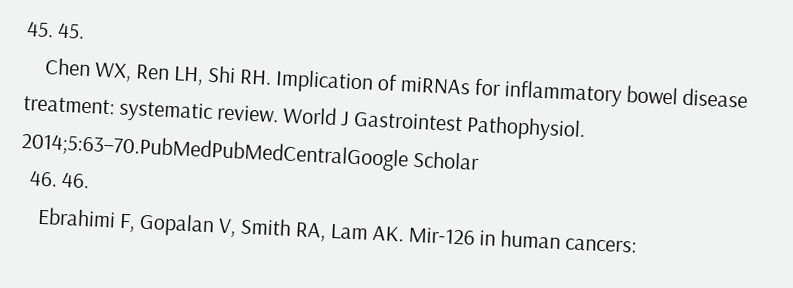45. 45.
    Chen WX, Ren LH, Shi RH. Implication of miRNAs for inflammatory bowel disease treatment: systematic review. World J Gastrointest Pathophysiol. 2014;5:63–70.PubMedPubMedCentralGoogle Scholar
  46. 46.
    Ebrahimi F, Gopalan V, Smith RA, Lam AK. Mir-126 in human cancers: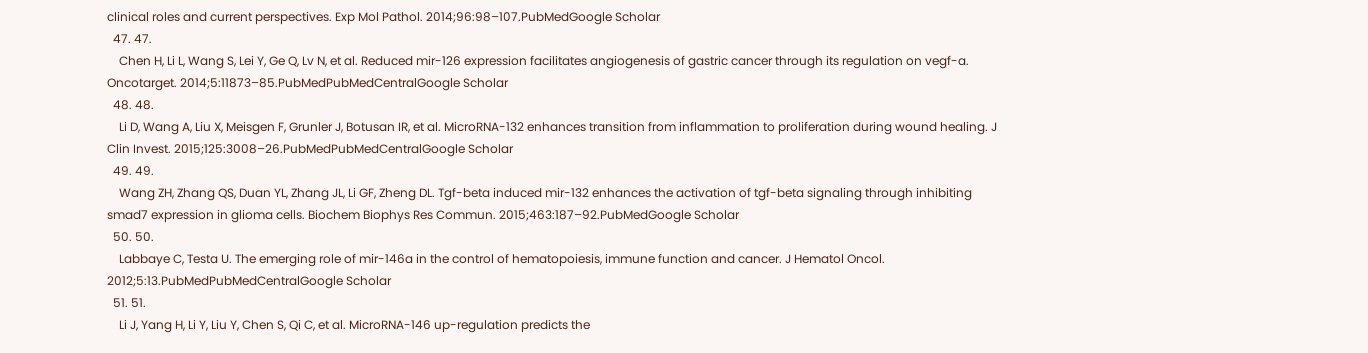clinical roles and current perspectives. Exp Mol Pathol. 2014;96:98–107.PubMedGoogle Scholar
  47. 47.
    Chen H, Li L, Wang S, Lei Y, Ge Q, Lv N, et al. Reduced mir-126 expression facilitates angiogenesis of gastric cancer through its regulation on vegf-a. Oncotarget. 2014;5:11873–85.PubMedPubMedCentralGoogle Scholar
  48. 48.
    Li D, Wang A, Liu X, Meisgen F, Grunler J, Botusan IR, et al. MicroRNA-132 enhances transition from inflammation to proliferation during wound healing. J Clin Invest. 2015;125:3008–26.PubMedPubMedCentralGoogle Scholar
  49. 49.
    Wang ZH, Zhang QS, Duan YL, Zhang JL, Li GF, Zheng DL. Tgf-beta induced mir-132 enhances the activation of tgf-beta signaling through inhibiting smad7 expression in glioma cells. Biochem Biophys Res Commun. 2015;463:187–92.PubMedGoogle Scholar
  50. 50.
    Labbaye C, Testa U. The emerging role of mir-146a in the control of hematopoiesis, immune function and cancer. J Hematol Oncol. 2012;5:13.PubMedPubMedCentralGoogle Scholar
  51. 51.
    Li J, Yang H, Li Y, Liu Y, Chen S, Qi C, et al. MicroRNA-146 up-regulation predicts the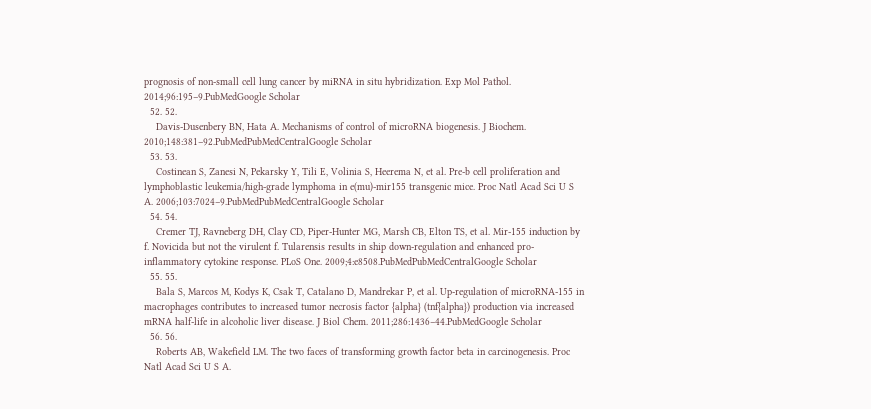prognosis of non-small cell lung cancer by miRNA in situ hybridization. Exp Mol Pathol. 2014;96:195–9.PubMedGoogle Scholar
  52. 52.
    Davis-Dusenbery BN, Hata A. Mechanisms of control of microRNA biogenesis. J Biochem. 2010;148:381–92.PubMedPubMedCentralGoogle Scholar
  53. 53.
    Costinean S, Zanesi N, Pekarsky Y, Tili E, Volinia S, Heerema N, et al. Pre-b cell proliferation and lymphoblastic leukemia/high-grade lymphoma in e(mu)-mir155 transgenic mice. Proc Natl Acad Sci U S A. 2006;103:7024–9.PubMedPubMedCentralGoogle Scholar
  54. 54.
    Cremer TJ, Ravneberg DH, Clay CD, Piper-Hunter MG, Marsh CB, Elton TS, et al. Mir-155 induction by f. Novicida but not the virulent f. Tularensis results in ship down-regulation and enhanced pro-inflammatory cytokine response. PLoS One. 2009;4:e8508.PubMedPubMedCentralGoogle Scholar
  55. 55.
    Bala S, Marcos M, Kodys K, Csak T, Catalano D, Mandrekar P, et al. Up-regulation of microRNA-155 in macrophages contributes to increased tumor necrosis factor {alpha} (tnf{alpha}) production via increased mRNA half-life in alcoholic liver disease. J Biol Chem. 2011;286:1436–44.PubMedGoogle Scholar
  56. 56.
    Roberts AB, Wakefield LM. The two faces of transforming growth factor beta in carcinogenesis. Proc Natl Acad Sci U S A.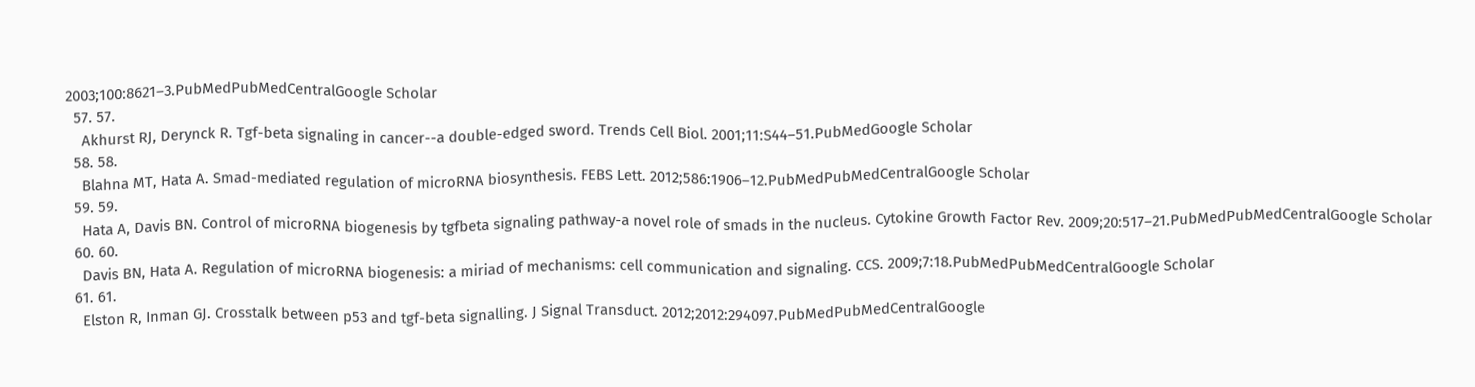2003;100:8621–3.PubMedPubMedCentralGoogle Scholar
  57. 57.
    Akhurst RJ, Derynck R. Tgf-beta signaling in cancer--a double-edged sword. Trends Cell Biol. 2001;11:S44–51.PubMedGoogle Scholar
  58. 58.
    Blahna MT, Hata A. Smad-mediated regulation of microRNA biosynthesis. FEBS Lett. 2012;586:1906–12.PubMedPubMedCentralGoogle Scholar
  59. 59.
    Hata A, Davis BN. Control of microRNA biogenesis by tgfbeta signaling pathway-a novel role of smads in the nucleus. Cytokine Growth Factor Rev. 2009;20:517–21.PubMedPubMedCentralGoogle Scholar
  60. 60.
    Davis BN, Hata A. Regulation of microRNA biogenesis: a miriad of mechanisms: cell communication and signaling. CCS. 2009;7:18.PubMedPubMedCentralGoogle Scholar
  61. 61.
    Elston R, Inman GJ. Crosstalk between p53 and tgf-beta signalling. J Signal Transduct. 2012;2012:294097.PubMedPubMedCentralGoogle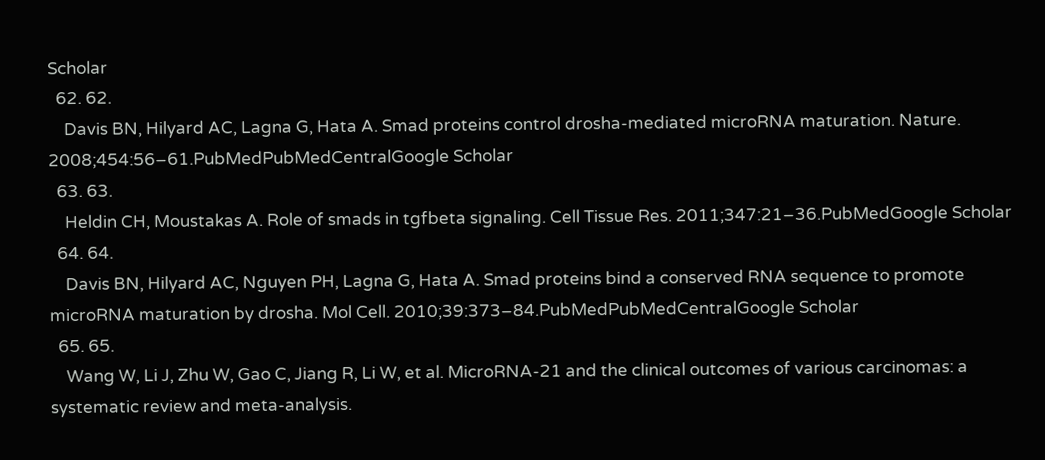Scholar
  62. 62.
    Davis BN, Hilyard AC, Lagna G, Hata A. Smad proteins control drosha-mediated microRNA maturation. Nature. 2008;454:56–61.PubMedPubMedCentralGoogle Scholar
  63. 63.
    Heldin CH, Moustakas A. Role of smads in tgfbeta signaling. Cell Tissue Res. 2011;347:21–36.PubMedGoogle Scholar
  64. 64.
    Davis BN, Hilyard AC, Nguyen PH, Lagna G, Hata A. Smad proteins bind a conserved RNA sequence to promote microRNA maturation by drosha. Mol Cell. 2010;39:373–84.PubMedPubMedCentralGoogle Scholar
  65. 65.
    Wang W, Li J, Zhu W, Gao C, Jiang R, Li W, et al. MicroRNA-21 and the clinical outcomes of various carcinomas: a systematic review and meta-analysis.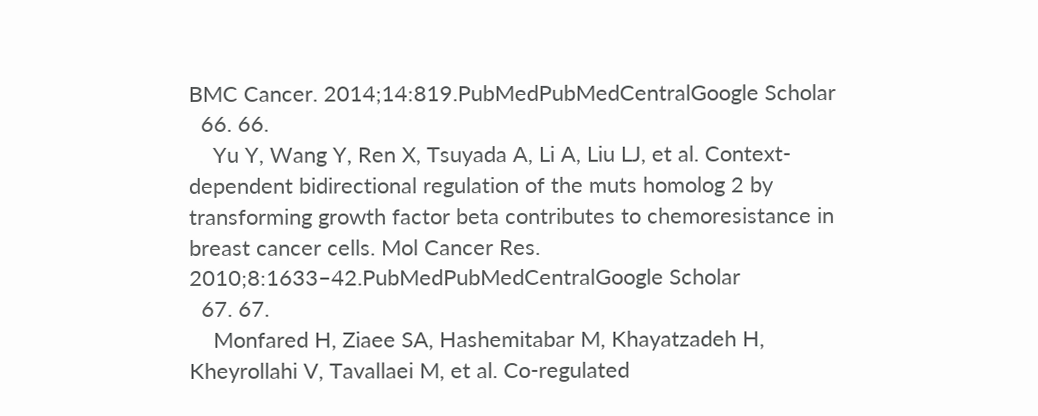BMC Cancer. 2014;14:819.PubMedPubMedCentralGoogle Scholar
  66. 66.
    Yu Y, Wang Y, Ren X, Tsuyada A, Li A, Liu LJ, et al. Context-dependent bidirectional regulation of the muts homolog 2 by transforming growth factor beta contributes to chemoresistance in breast cancer cells. Mol Cancer Res. 2010;8:1633–42.PubMedPubMedCentralGoogle Scholar
  67. 67.
    Monfared H, Ziaee SA, Hashemitabar M, Khayatzadeh H, Kheyrollahi V, Tavallaei M, et al. Co-regulated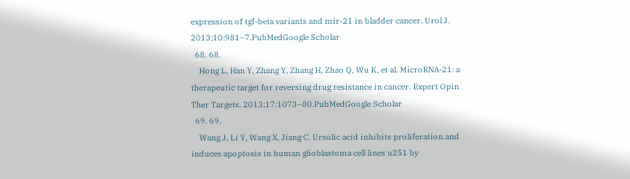expression of tgf-beta variants and mir-21 in bladder cancer. Urol J. 2013;10:981–7.PubMedGoogle Scholar
  68. 68.
    Hong L, Han Y, Zhang Y, Zhang H, Zhao Q, Wu K, et al. MicroRNA-21: a therapeutic target for reversing drug resistance in cancer. Expert Opin Ther Targets. 2013;17:1073–80.PubMedGoogle Scholar
  69. 69.
    Wang J, Li Y, Wang X, Jiang C. Ursolic acid inhibits proliferation and induces apoptosis in human glioblastoma cell lines u251 by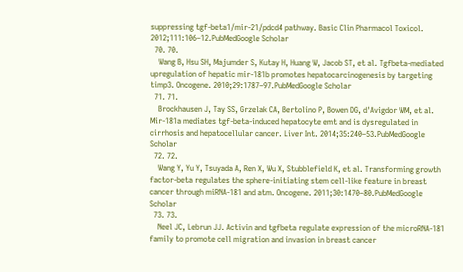suppressing tgf-beta1/mir-21/pdcd4 pathway. Basic Clin Pharmacol Toxicol. 2012;111:106–12.PubMedGoogle Scholar
  70. 70.
    Wang B, Hsu SH, Majumder S, Kutay H, Huang W, Jacob ST, et al. Tgfbeta-mediated upregulation of hepatic mir-181b promotes hepatocarcinogenesis by targeting timp3. Oncogene. 2010;29:1787–97.PubMedGoogle Scholar
  71. 71.
    Brockhausen J, Tay SS, Grzelak CA, Bertolino P, Bowen DG, d'Avigdor WM, et al. Mir-181a mediates tgf-beta-induced hepatocyte emt and is dysregulated in cirrhosis and hepatocellular cancer. Liver Int. 2014;35:240–53.PubMedGoogle Scholar
  72. 72.
    Wang Y, Yu Y, Tsuyada A, Ren X, Wu X, Stubblefield K, et al. Transforming growth factor-beta regulates the sphere-initiating stem cell-like feature in breast cancer through miRNA-181 and atm. Oncogene. 2011;30:1470–80.PubMedGoogle Scholar
  73. 73.
    Neel JC, Lebrun JJ. Activin and tgfbeta regulate expression of the microRNA-181 family to promote cell migration and invasion in breast cancer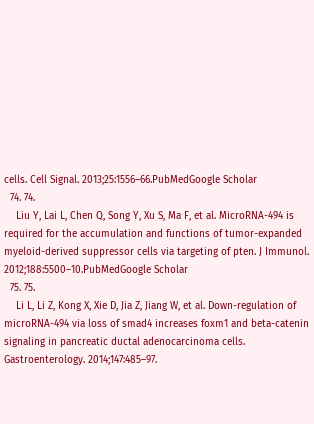cells. Cell Signal. 2013;25:1556–66.PubMedGoogle Scholar
  74. 74.
    Liu Y, Lai L, Chen Q, Song Y, Xu S, Ma F, et al. MicroRNA-494 is required for the accumulation and functions of tumor-expanded myeloid-derived suppressor cells via targeting of pten. J Immunol. 2012;188:5500–10.PubMedGoogle Scholar
  75. 75.
    Li L, Li Z, Kong X, Xie D, Jia Z, Jiang W, et al. Down-regulation of microRNA-494 via loss of smad4 increases foxm1 and beta-catenin signaling in pancreatic ductal adenocarcinoma cells. Gastroenterology. 2014;147:485–97.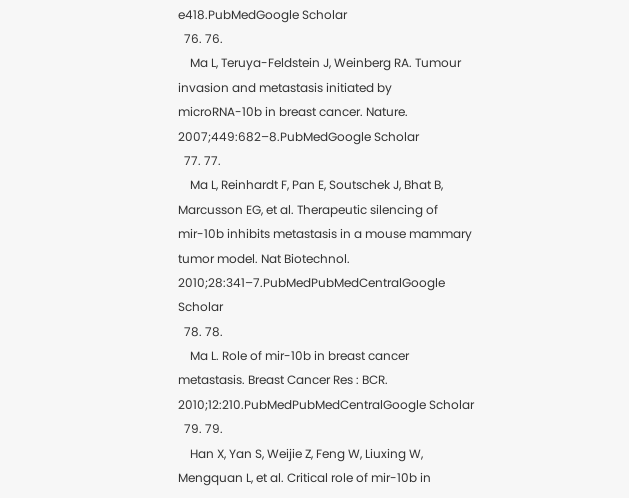e418.PubMedGoogle Scholar
  76. 76.
    Ma L, Teruya-Feldstein J, Weinberg RA. Tumour invasion and metastasis initiated by microRNA-10b in breast cancer. Nature. 2007;449:682–8.PubMedGoogle Scholar
  77. 77.
    Ma L, Reinhardt F, Pan E, Soutschek J, Bhat B, Marcusson EG, et al. Therapeutic silencing of mir-10b inhibits metastasis in a mouse mammary tumor model. Nat Biotechnol. 2010;28:341–7.PubMedPubMedCentralGoogle Scholar
  78. 78.
    Ma L. Role of mir-10b in breast cancer metastasis. Breast Cancer Res : BCR. 2010;12:210.PubMedPubMedCentralGoogle Scholar
  79. 79.
    Han X, Yan S, Weijie Z, Feng W, Liuxing W, Mengquan L, et al. Critical role of mir-10b in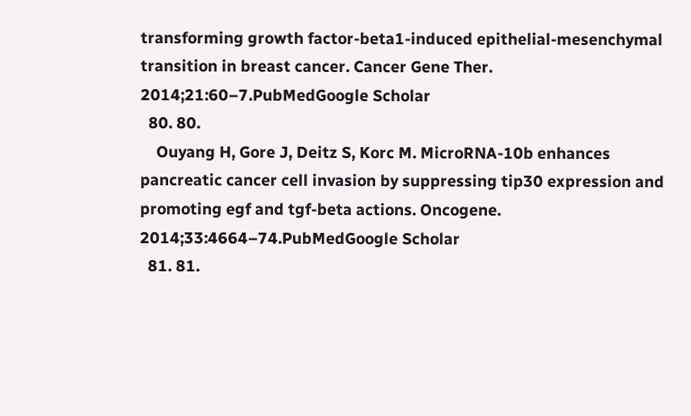transforming growth factor-beta1-induced epithelial-mesenchymal transition in breast cancer. Cancer Gene Ther. 2014;21:60–7.PubMedGoogle Scholar
  80. 80.
    Ouyang H, Gore J, Deitz S, Korc M. MicroRNA-10b enhances pancreatic cancer cell invasion by suppressing tip30 expression and promoting egf and tgf-beta actions. Oncogene. 2014;33:4664–74.PubMedGoogle Scholar
  81. 81.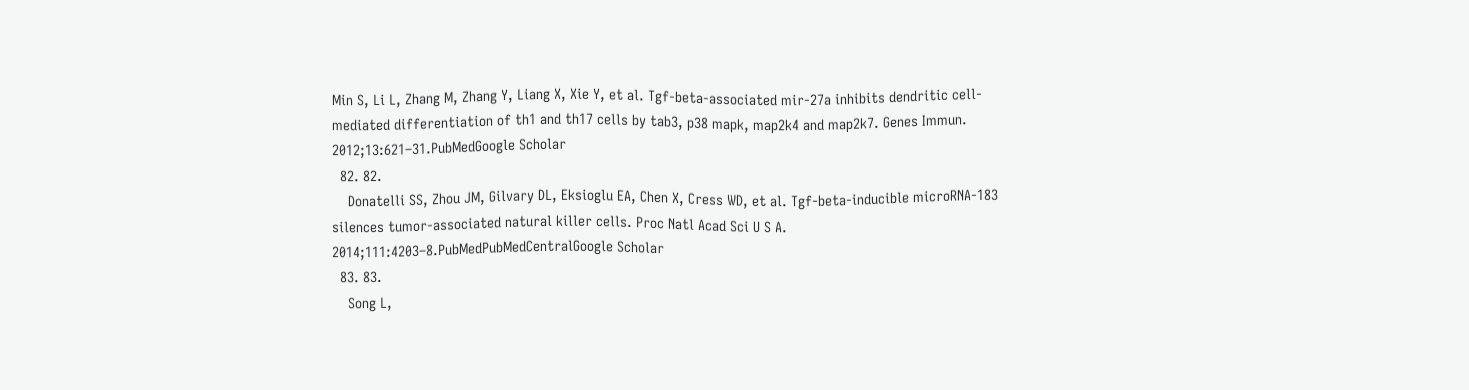Min S, Li L, Zhang M, Zhang Y, Liang X, Xie Y, et al. Tgf-beta-associated mir-27a inhibits dendritic cell-mediated differentiation of th1 and th17 cells by tab3, p38 mapk, map2k4 and map2k7. Genes Immun. 2012;13:621–31.PubMedGoogle Scholar
  82. 82.
    Donatelli SS, Zhou JM, Gilvary DL, Eksioglu EA, Chen X, Cress WD, et al. Tgf-beta-inducible microRNA-183 silences tumor-associated natural killer cells. Proc Natl Acad Sci U S A. 2014;111:4203–8.PubMedPubMedCentralGoogle Scholar
  83. 83.
    Song L,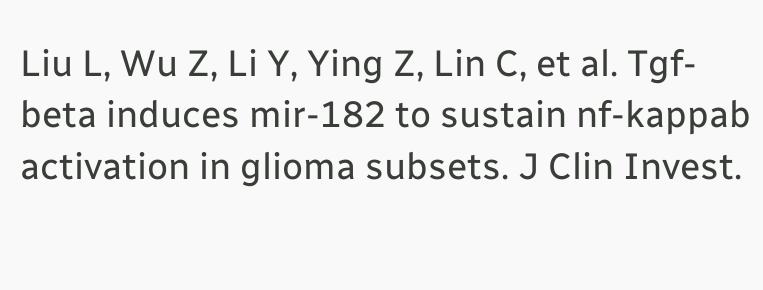Liu L, Wu Z, Li Y, Ying Z, Lin C, et al. Tgf-beta induces mir-182 to sustain nf-kappab activation in glioma subsets. J Clin Invest.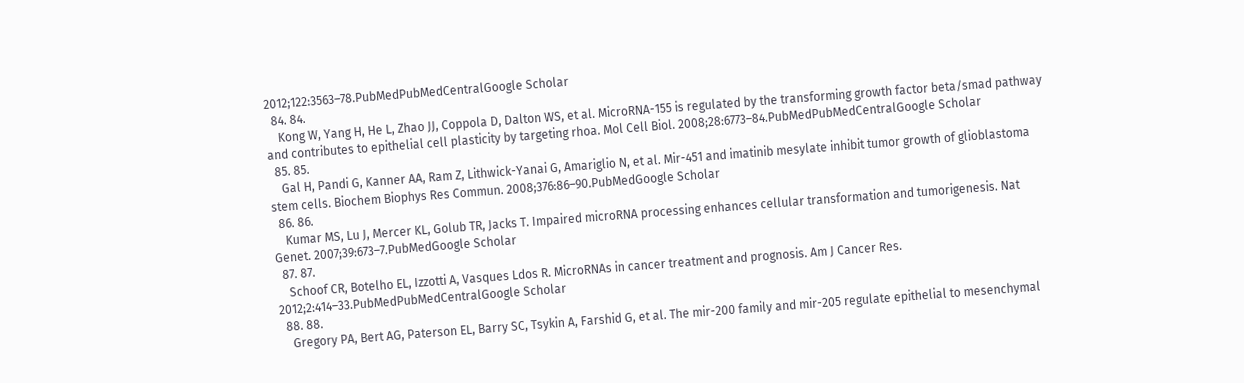2012;122:3563–78.PubMedPubMedCentralGoogle Scholar
  84. 84.
    Kong W, Yang H, He L, Zhao JJ, Coppola D, Dalton WS, et al. MicroRNA-155 is regulated by the transforming growth factor beta/smad pathway and contributes to epithelial cell plasticity by targeting rhoa. Mol Cell Biol. 2008;28:6773–84.PubMedPubMedCentralGoogle Scholar
  85. 85.
    Gal H, Pandi G, Kanner AA, Ram Z, Lithwick-Yanai G, Amariglio N, et al. Mir-451 and imatinib mesylate inhibit tumor growth of glioblastoma stem cells. Biochem Biophys Res Commun. 2008;376:86–90.PubMedGoogle Scholar
  86. 86.
    Kumar MS, Lu J, Mercer KL, Golub TR, Jacks T. Impaired microRNA processing enhances cellular transformation and tumorigenesis. Nat Genet. 2007;39:673–7.PubMedGoogle Scholar
  87. 87.
    Schoof CR, Botelho EL, Izzotti A, Vasques Ldos R. MicroRNAs in cancer treatment and prognosis. Am J Cancer Res. 2012;2:414–33.PubMedPubMedCentralGoogle Scholar
  88. 88.
    Gregory PA, Bert AG, Paterson EL, Barry SC, Tsykin A, Farshid G, et al. The mir-200 family and mir-205 regulate epithelial to mesenchymal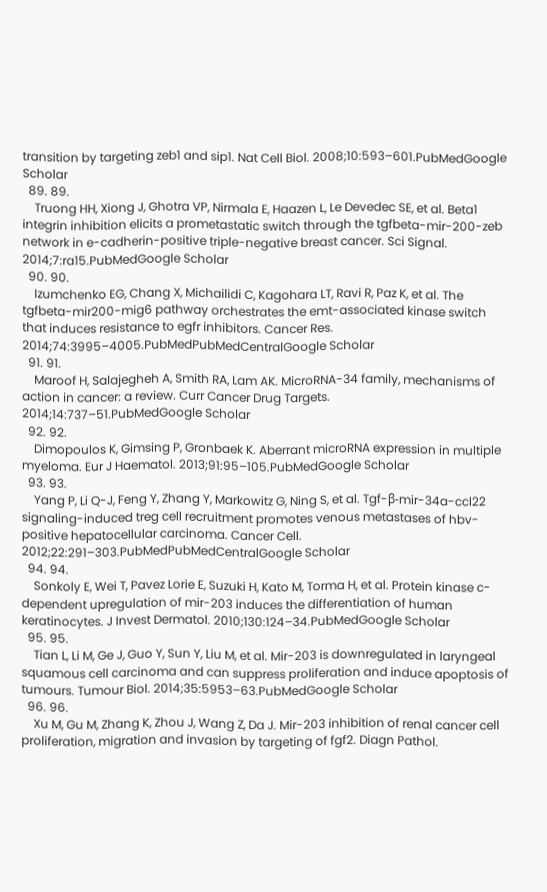transition by targeting zeb1 and sip1. Nat Cell Biol. 2008;10:593–601.PubMedGoogle Scholar
  89. 89.
    Truong HH, Xiong J, Ghotra VP, Nirmala E, Haazen L, Le Devedec SE, et al. Beta1 integrin inhibition elicits a prometastatic switch through the tgfbeta-mir-200-zeb network in e-cadherin-positive triple-negative breast cancer. Sci Signal. 2014;7:ra15.PubMedGoogle Scholar
  90. 90.
    Izumchenko EG, Chang X, Michailidi C, Kagohara LT, Ravi R, Paz K, et al. The tgfbeta-mir200-mig6 pathway orchestrates the emt-associated kinase switch that induces resistance to egfr inhibitors. Cancer Res. 2014;74:3995–4005.PubMedPubMedCentralGoogle Scholar
  91. 91.
    Maroof H, Salajegheh A, Smith RA, Lam AK. MicroRNA-34 family, mechanisms of action in cancer: a review. Curr Cancer Drug Targets. 2014;14:737–51.PubMedGoogle Scholar
  92. 92.
    Dimopoulos K, Gimsing P, Gronbaek K. Aberrant microRNA expression in multiple myeloma. Eur J Haematol. 2013;91:95–105.PubMedGoogle Scholar
  93. 93.
    Yang P, Li Q-J, Feng Y, Zhang Y, Markowitz G, Ning S, et al. Tgf-β-mir-34a-ccl22 signaling-induced treg cell recruitment promotes venous metastases of hbv-positive hepatocellular carcinoma. Cancer Cell. 2012;22:291–303.PubMedPubMedCentralGoogle Scholar
  94. 94.
    Sonkoly E, Wei T, Pavez Lorie E, Suzuki H, Kato M, Torma H, et al. Protein kinase c-dependent upregulation of mir-203 induces the differentiation of human keratinocytes. J Invest Dermatol. 2010;130:124–34.PubMedGoogle Scholar
  95. 95.
    Tian L, Li M, Ge J, Guo Y, Sun Y, Liu M, et al. Mir-203 is downregulated in laryngeal squamous cell carcinoma and can suppress proliferation and induce apoptosis of tumours. Tumour Biol. 2014;35:5953–63.PubMedGoogle Scholar
  96. 96.
    Xu M, Gu M, Zhang K, Zhou J, Wang Z, Da J. Mir-203 inhibition of renal cancer cell proliferation, migration and invasion by targeting of fgf2. Diagn Pathol.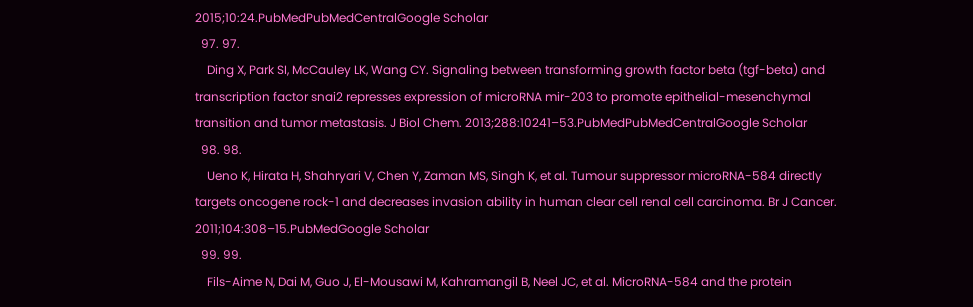2015;10:24.PubMedPubMedCentralGoogle Scholar
  97. 97.
    Ding X, Park SI, McCauley LK, Wang CY. Signaling between transforming growth factor beta (tgf-beta) and transcription factor snai2 represses expression of microRNA mir-203 to promote epithelial-mesenchymal transition and tumor metastasis. J Biol Chem. 2013;288:10241–53.PubMedPubMedCentralGoogle Scholar
  98. 98.
    Ueno K, Hirata H, Shahryari V, Chen Y, Zaman MS, Singh K, et al. Tumour suppressor microRNA-584 directly targets oncogene rock-1 and decreases invasion ability in human clear cell renal cell carcinoma. Br J Cancer. 2011;104:308–15.PubMedGoogle Scholar
  99. 99.
    Fils-Aime N, Dai M, Guo J, El-Mousawi M, Kahramangil B, Neel JC, et al. MicroRNA-584 and the protein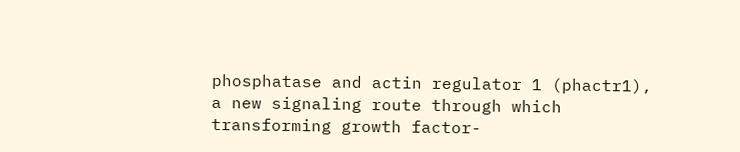phosphatase and actin regulator 1 (phactr1), a new signaling route through which transforming growth factor-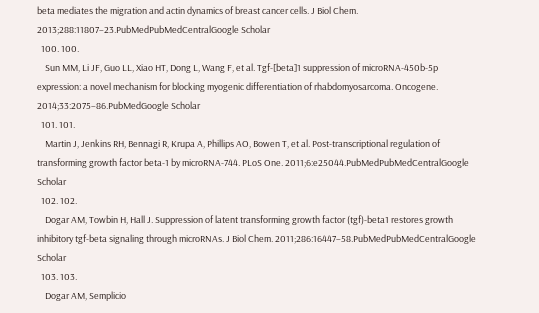beta mediates the migration and actin dynamics of breast cancer cells. J Biol Chem. 2013;288:11807–23.PubMedPubMedCentralGoogle Scholar
  100. 100.
    Sun MM, Li JF, Guo LL, Xiao HT, Dong L, Wang F, et al. Tgf-[beta]1 suppression of microRNA-450b-5p expression: a novel mechanism for blocking myogenic differentiation of rhabdomyosarcoma. Oncogene. 2014;33:2075–86.PubMedGoogle Scholar
  101. 101.
    Martin J, Jenkins RH, Bennagi R, Krupa A, Phillips AO, Bowen T, et al. Post-transcriptional regulation of transforming growth factor beta-1 by microRNA-744. PLoS One. 2011;6:e25044.PubMedPubMedCentralGoogle Scholar
  102. 102.
    Dogar AM, Towbin H, Hall J. Suppression of latent transforming growth factor (tgf)-beta1 restores growth inhibitory tgf-beta signaling through microRNAs. J Biol Chem. 2011;286:16447–58.PubMedPubMedCentralGoogle Scholar
  103. 103.
    Dogar AM, Semplicio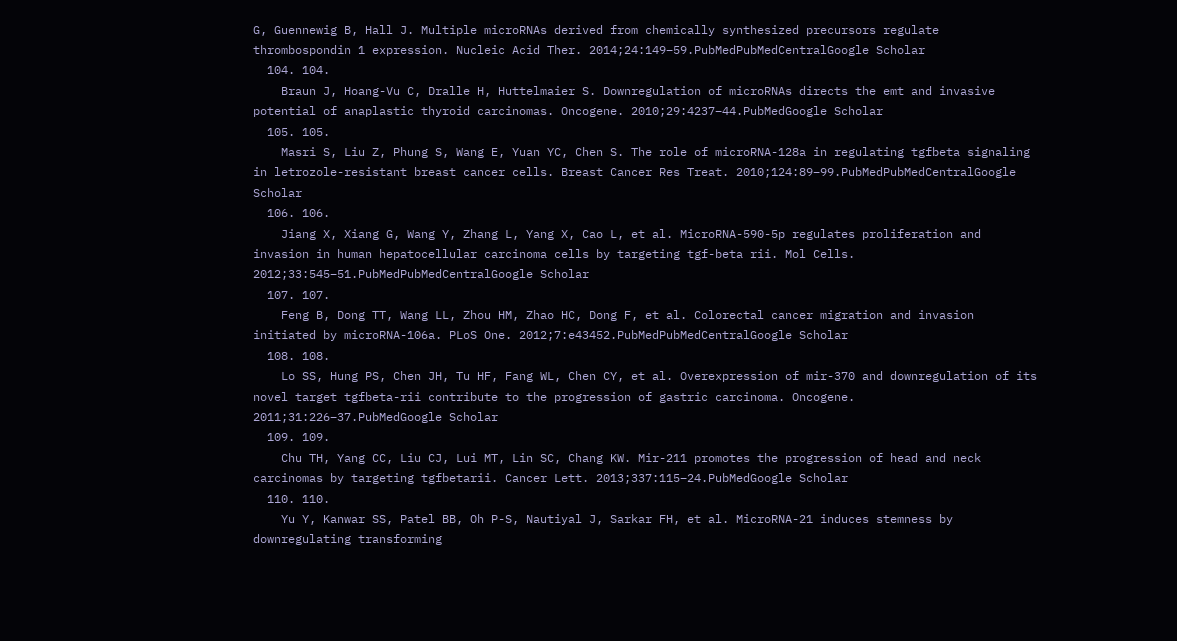G, Guennewig B, Hall J. Multiple microRNAs derived from chemically synthesized precursors regulate thrombospondin 1 expression. Nucleic Acid Ther. 2014;24:149–59.PubMedPubMedCentralGoogle Scholar
  104. 104.
    Braun J, Hoang-Vu C, Dralle H, Huttelmaier S. Downregulation of microRNAs directs the emt and invasive potential of anaplastic thyroid carcinomas. Oncogene. 2010;29:4237–44.PubMedGoogle Scholar
  105. 105.
    Masri S, Liu Z, Phung S, Wang E, Yuan YC, Chen S. The role of microRNA-128a in regulating tgfbeta signaling in letrozole-resistant breast cancer cells. Breast Cancer Res Treat. 2010;124:89–99.PubMedPubMedCentralGoogle Scholar
  106. 106.
    Jiang X, Xiang G, Wang Y, Zhang L, Yang X, Cao L, et al. MicroRNA-590-5p regulates proliferation and invasion in human hepatocellular carcinoma cells by targeting tgf-beta rii. Mol Cells. 2012;33:545–51.PubMedPubMedCentralGoogle Scholar
  107. 107.
    Feng B, Dong TT, Wang LL, Zhou HM, Zhao HC, Dong F, et al. Colorectal cancer migration and invasion initiated by microRNA-106a. PLoS One. 2012;7:e43452.PubMedPubMedCentralGoogle Scholar
  108. 108.
    Lo SS, Hung PS, Chen JH, Tu HF, Fang WL, Chen CY, et al. Overexpression of mir-370 and downregulation of its novel target tgfbeta-rii contribute to the progression of gastric carcinoma. Oncogene. 2011;31:226–37.PubMedGoogle Scholar
  109. 109.
    Chu TH, Yang CC, Liu CJ, Lui MT, Lin SC, Chang KW. Mir-211 promotes the progression of head and neck carcinomas by targeting tgfbetarii. Cancer Lett. 2013;337:115–24.PubMedGoogle Scholar
  110. 110.
    Yu Y, Kanwar SS, Patel BB, Oh P-S, Nautiyal J, Sarkar FH, et al. MicroRNA-21 induces stemness by downregulating transforming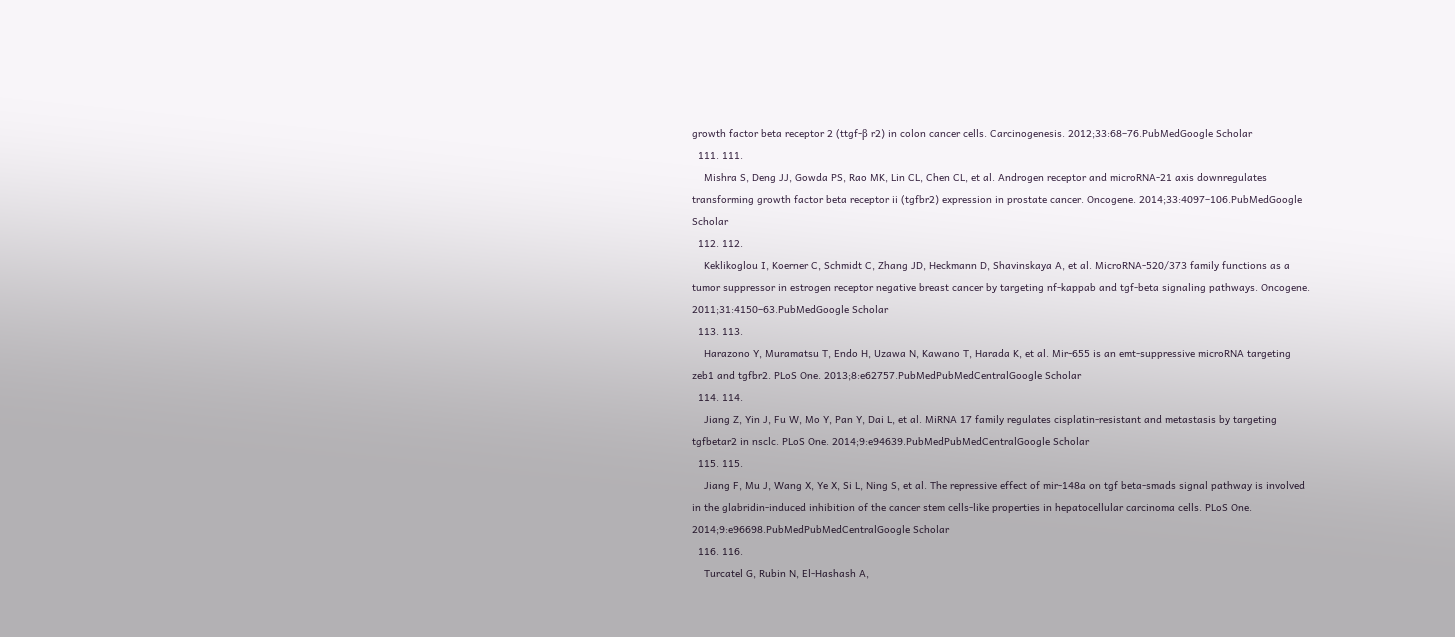growth factor beta receptor 2 (ttgf-β r2) in colon cancer cells. Carcinogenesis. 2012;33:68–76.PubMedGoogle Scholar
  111. 111.
    Mishra S, Deng JJ, Gowda PS, Rao MK, Lin CL, Chen CL, et al. Androgen receptor and microRNA-21 axis downregulates transforming growth factor beta receptor ii (tgfbr2) expression in prostate cancer. Oncogene. 2014;33:4097–106.PubMedGoogle Scholar
  112. 112.
    Keklikoglou I, Koerner C, Schmidt C, Zhang JD, Heckmann D, Shavinskaya A, et al. MicroRNA-520/373 family functions as a tumor suppressor in estrogen receptor negative breast cancer by targeting nf-kappab and tgf-beta signaling pathways. Oncogene. 2011;31:4150–63.PubMedGoogle Scholar
  113. 113.
    Harazono Y, Muramatsu T, Endo H, Uzawa N, Kawano T, Harada K, et al. Mir-655 is an emt-suppressive microRNA targeting zeb1 and tgfbr2. PLoS One. 2013;8:e62757.PubMedPubMedCentralGoogle Scholar
  114. 114.
    Jiang Z, Yin J, Fu W, Mo Y, Pan Y, Dai L, et al. MiRNA 17 family regulates cisplatin-resistant and metastasis by targeting tgfbetar2 in nsclc. PLoS One. 2014;9:e94639.PubMedPubMedCentralGoogle Scholar
  115. 115.
    Jiang F, Mu J, Wang X, Ye X, Si L, Ning S, et al. The repressive effect of mir-148a on tgf beta-smads signal pathway is involved in the glabridin-induced inhibition of the cancer stem cells-like properties in hepatocellular carcinoma cells. PLoS One. 2014;9:e96698.PubMedPubMedCentralGoogle Scholar
  116. 116.
    Turcatel G, Rubin N, El-Hashash A,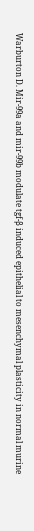Warburton D. Mir-99a and mir-99b modulate tgf-β induced epithelial to mesenchymal plasticity in normal murine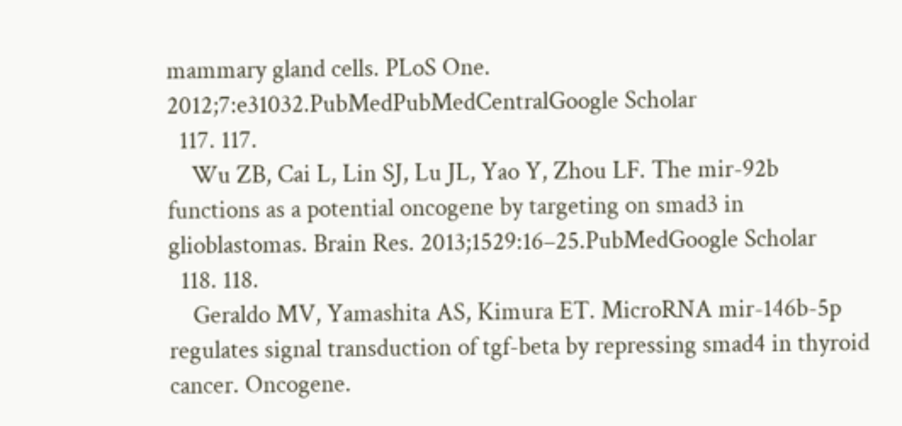mammary gland cells. PLoS One. 2012;7:e31032.PubMedPubMedCentralGoogle Scholar
  117. 117.
    Wu ZB, Cai L, Lin SJ, Lu JL, Yao Y, Zhou LF. The mir-92b functions as a potential oncogene by targeting on smad3 in glioblastomas. Brain Res. 2013;1529:16–25.PubMedGoogle Scholar
  118. 118.
    Geraldo MV, Yamashita AS, Kimura ET. MicroRNA mir-146b-5p regulates signal transduction of tgf-beta by repressing smad4 in thyroid cancer. Oncogene.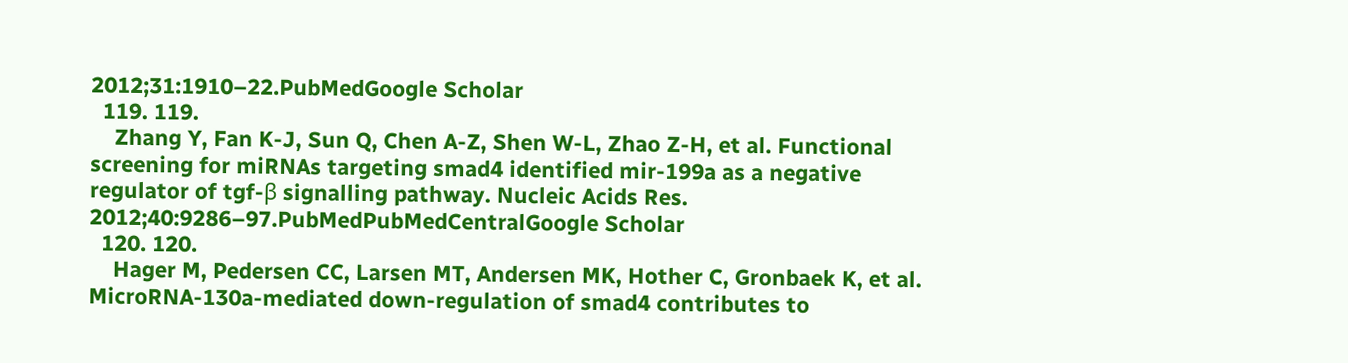2012;31:1910–22.PubMedGoogle Scholar
  119. 119.
    Zhang Y, Fan K-J, Sun Q, Chen A-Z, Shen W-L, Zhao Z-H, et al. Functional screening for miRNAs targeting smad4 identified mir-199a as a negative regulator of tgf-β signalling pathway. Nucleic Acids Res. 2012;40:9286–97.PubMedPubMedCentralGoogle Scholar
  120. 120.
    Hager M, Pedersen CC, Larsen MT, Andersen MK, Hother C, Gronbaek K, et al. MicroRNA-130a-mediated down-regulation of smad4 contributes to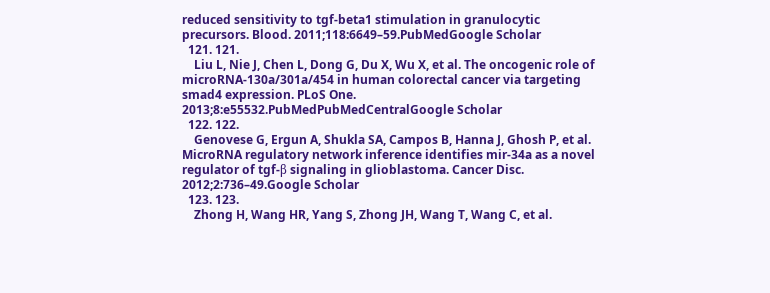reduced sensitivity to tgf-beta1 stimulation in granulocytic precursors. Blood. 2011;118:6649–59.PubMedGoogle Scholar
  121. 121.
    Liu L, Nie J, Chen L, Dong G, Du X, Wu X, et al. The oncogenic role of microRNA-130a/301a/454 in human colorectal cancer via targeting smad4 expression. PLoS One. 2013;8:e55532.PubMedPubMedCentralGoogle Scholar
  122. 122.
    Genovese G, Ergun A, Shukla SA, Campos B, Hanna J, Ghosh P, et al. MicroRNA regulatory network inference identifies mir-34a as a novel regulator of tgf-β signaling in glioblastoma. Cancer Disc. 2012;2:736–49.Google Scholar
  123. 123.
    Zhong H, Wang HR, Yang S, Zhong JH, Wang T, Wang C, et al.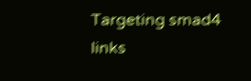Targeting smad4 links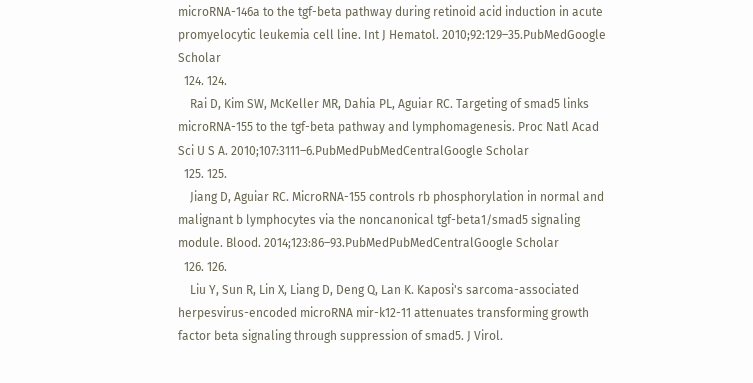microRNA-146a to the tgf-beta pathway during retinoid acid induction in acute promyelocytic leukemia cell line. Int J Hematol. 2010;92:129–35.PubMedGoogle Scholar
  124. 124.
    Rai D, Kim SW, McKeller MR, Dahia PL, Aguiar RC. Targeting of smad5 links microRNA-155 to the tgf-beta pathway and lymphomagenesis. Proc Natl Acad Sci U S A. 2010;107:3111–6.PubMedPubMedCentralGoogle Scholar
  125. 125.
    Jiang D, Aguiar RC. MicroRNA-155 controls rb phosphorylation in normal and malignant b lymphocytes via the noncanonical tgf-beta1/smad5 signaling module. Blood. 2014;123:86–93.PubMedPubMedCentralGoogle Scholar
  126. 126.
    Liu Y, Sun R, Lin X, Liang D, Deng Q, Lan K. Kaposi's sarcoma-associated herpesvirus-encoded microRNA mir-k12-11 attenuates transforming growth factor beta signaling through suppression of smad5. J Virol.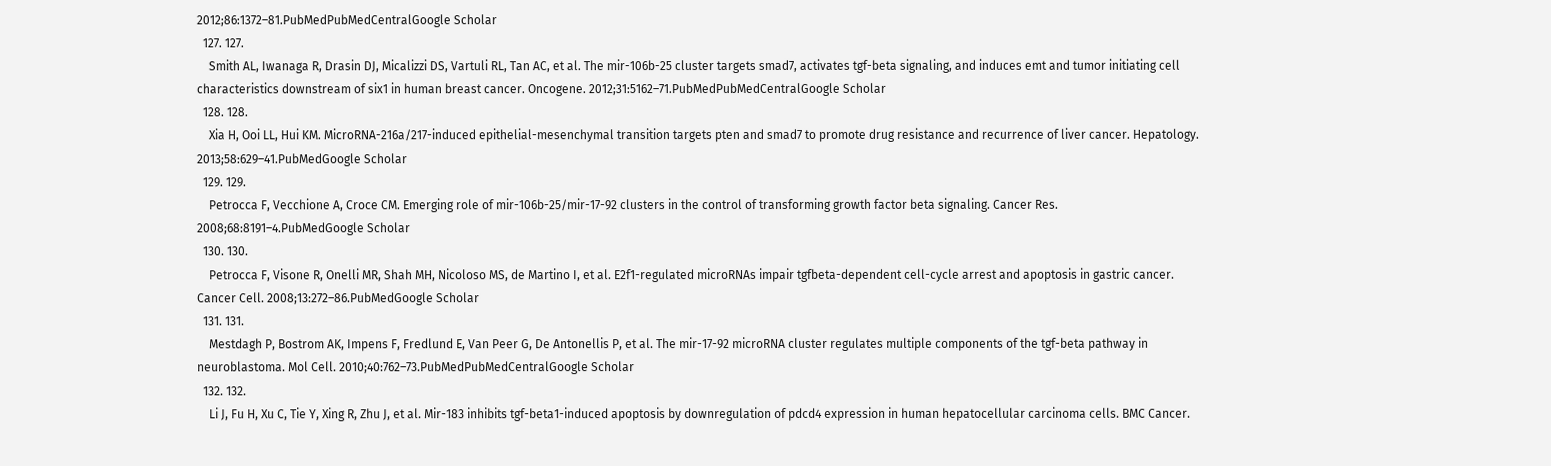2012;86:1372–81.PubMedPubMedCentralGoogle Scholar
  127. 127.
    Smith AL, Iwanaga R, Drasin DJ, Micalizzi DS, Vartuli RL, Tan AC, et al. The mir-106b-25 cluster targets smad7, activates tgf-beta signaling, and induces emt and tumor initiating cell characteristics downstream of six1 in human breast cancer. Oncogene. 2012;31:5162–71.PubMedPubMedCentralGoogle Scholar
  128. 128.
    Xia H, Ooi LL, Hui KM. MicroRNA-216a/217-induced epithelial-mesenchymal transition targets pten and smad7 to promote drug resistance and recurrence of liver cancer. Hepatology. 2013;58:629–41.PubMedGoogle Scholar
  129. 129.
    Petrocca F, Vecchione A, Croce CM. Emerging role of mir-106b-25/mir-17-92 clusters in the control of transforming growth factor beta signaling. Cancer Res. 2008;68:8191–4.PubMedGoogle Scholar
  130. 130.
    Petrocca F, Visone R, Onelli MR, Shah MH, Nicoloso MS, de Martino I, et al. E2f1-regulated microRNAs impair tgfbeta-dependent cell-cycle arrest and apoptosis in gastric cancer. Cancer Cell. 2008;13:272–86.PubMedGoogle Scholar
  131. 131.
    Mestdagh P, Bostrom AK, Impens F, Fredlund E, Van Peer G, De Antonellis P, et al. The mir-17-92 microRNA cluster regulates multiple components of the tgf-beta pathway in neuroblastoma. Mol Cell. 2010;40:762–73.PubMedPubMedCentralGoogle Scholar
  132. 132.
    Li J, Fu H, Xu C, Tie Y, Xing R, Zhu J, et al. Mir-183 inhibits tgf-beta1-induced apoptosis by downregulation of pdcd4 expression in human hepatocellular carcinoma cells. BMC Cancer.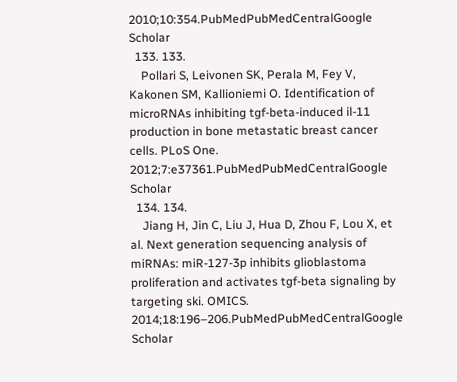2010;10:354.PubMedPubMedCentralGoogle Scholar
  133. 133.
    Pollari S, Leivonen SK, Perala M, Fey V, Kakonen SM, Kallioniemi O. Identification of microRNAs inhibiting tgf-beta-induced il-11 production in bone metastatic breast cancer cells. PLoS One. 2012;7:e37361.PubMedPubMedCentralGoogle Scholar
  134. 134.
    Jiang H, Jin C, Liu J, Hua D, Zhou F, Lou X, et al. Next generation sequencing analysis of miRNAs: miR-127-3p inhibits glioblastoma proliferation and activates tgf-beta signaling by targeting ski. OMICS. 2014;18:196–206.PubMedPubMedCentralGoogle Scholar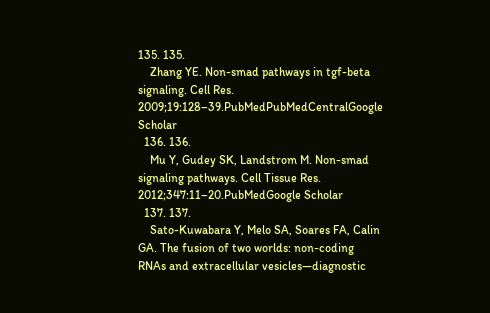135. 135.
    Zhang YE. Non-smad pathways in tgf-beta signaling. Cell Res. 2009;19:128–39.PubMedPubMedCentralGoogle Scholar
  136. 136.
    Mu Y, Gudey SK, Landstrom M. Non-smad signaling pathways. Cell Tissue Res. 2012;347:11–20.PubMedGoogle Scholar
  137. 137.
    Sato-Kuwabara Y, Melo SA, Soares FA, Calin GA. The fusion of two worlds: non-coding RNAs and extracellular vesicles—diagnostic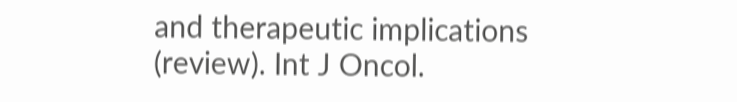and therapeutic implications (review). Int J Oncol.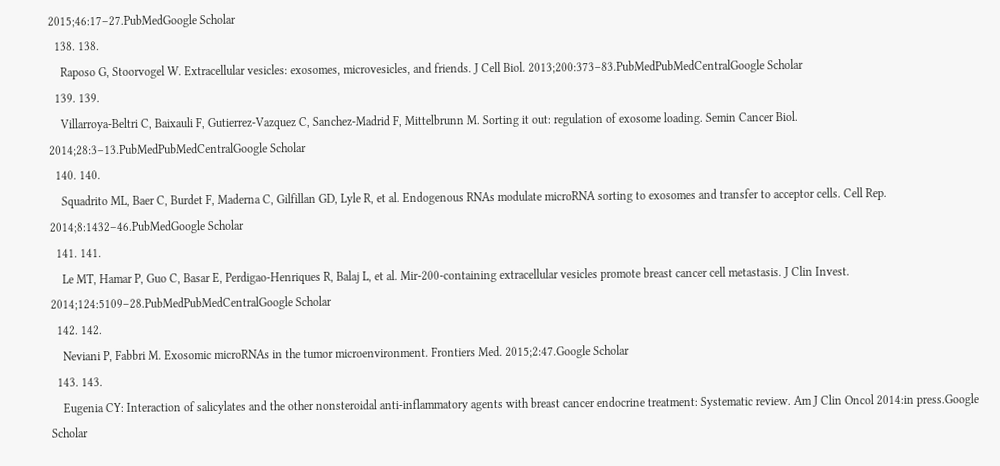2015;46:17–27.PubMedGoogle Scholar
  138. 138.
    Raposo G, Stoorvogel W. Extracellular vesicles: exosomes, microvesicles, and friends. J Cell Biol. 2013;200:373–83.PubMedPubMedCentralGoogle Scholar
  139. 139.
    Villarroya-Beltri C, Baixauli F, Gutierrez-Vazquez C, Sanchez-Madrid F, Mittelbrunn M. Sorting it out: regulation of exosome loading. Semin Cancer Biol. 2014;28:3–13.PubMedPubMedCentralGoogle Scholar
  140. 140.
    Squadrito ML, Baer C, Burdet F, Maderna C, Gilfillan GD, Lyle R, et al. Endogenous RNAs modulate microRNA sorting to exosomes and transfer to acceptor cells. Cell Rep. 2014;8:1432–46.PubMedGoogle Scholar
  141. 141.
    Le MT, Hamar P, Guo C, Basar E, Perdigao-Henriques R, Balaj L, et al. Mir-200-containing extracellular vesicles promote breast cancer cell metastasis. J Clin Invest. 2014;124:5109–28.PubMedPubMedCentralGoogle Scholar
  142. 142.
    Neviani P, Fabbri M. Exosomic microRNAs in the tumor microenvironment. Frontiers Med. 2015;2:47.Google Scholar
  143. 143.
    Eugenia CY: Interaction of salicylates and the other nonsteroidal anti-inflammatory agents with breast cancer endocrine treatment: Systematic review. Am J Clin Oncol 2014:in press.Google Scholar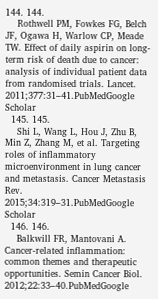144. 144.
    Rothwell PM, Fowkes FG, Belch JF, Ogawa H, Warlow CP, Meade TW. Effect of daily aspirin on long-term risk of death due to cancer: analysis of individual patient data from randomised trials. Lancet. 2011;377:31–41.PubMedGoogle Scholar
  145. 145.
    Shi L, Wang L, Hou J, Zhu B, Min Z, Zhang M, et al. Targeting roles of inflammatory microenvironment in lung cancer and metastasis. Cancer Metastasis Rev. 2015;34:319–31.PubMedGoogle Scholar
  146. 146.
    Balkwill FR, Mantovani A. Cancer-related inflammation: common themes and therapeutic opportunities. Semin Cancer Biol. 2012;22:33–40.PubMedGoogle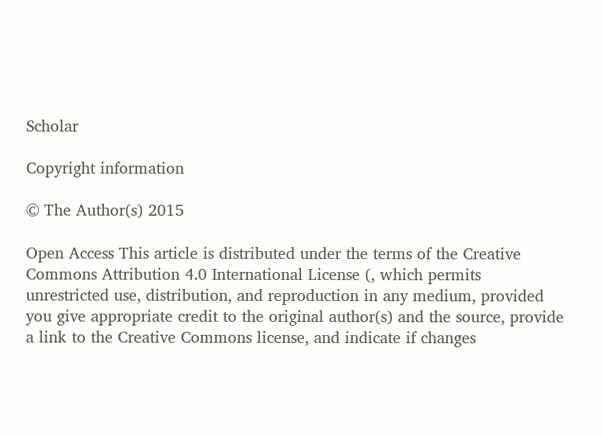Scholar

Copyright information

© The Author(s) 2015

Open Access This article is distributed under the terms of the Creative Commons Attribution 4.0 International License (, which permits unrestricted use, distribution, and reproduction in any medium, provided you give appropriate credit to the original author(s) and the source, provide a link to the Creative Commons license, and indicate if changes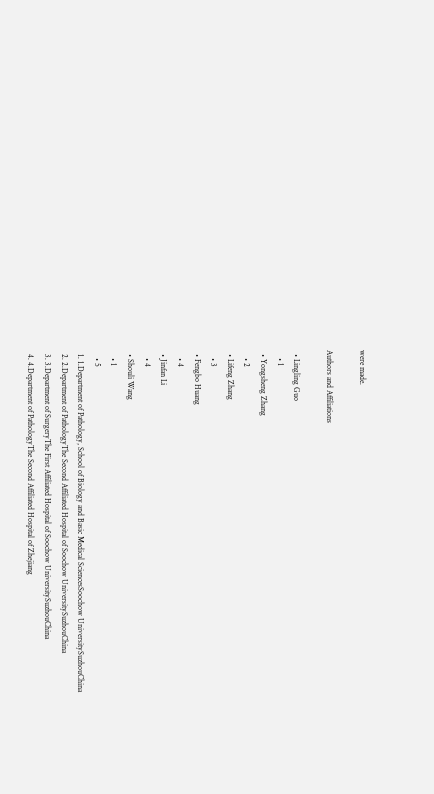were made.

Authors and Affiliations

  • Lingling Guo
    • 1
  • Yongsheng Zhang
    • 2
  • Lifeng Zhang
    • 3
  • Fengbo Huang
    • 4
  • Jinfan Li
    • 4
  • Shouli Wang
    • 1
    • 5
  1. 1.Department of Pathology, School of Biology and Basic Medical SciencesSoochow UniversitySuzhouChina
  2. 2.Department of PathologyThe Second Affiliated Hospital of Soochow UniversitySuzhouChina
  3. 3.Department of SurgeryThe First Affiliated Hospital of Soochow UniversitySuzhouChina
  4. 4.Department of PathologyThe Second Affiliated Hospital of Zhejiang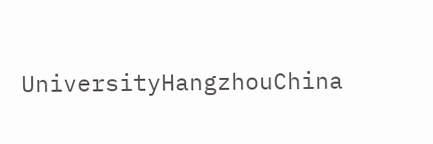UniversityHangzhouChina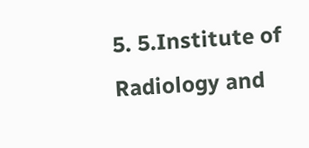5. 5.Institute of Radiology and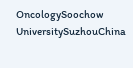OncologySoochow UniversitySuzhouChina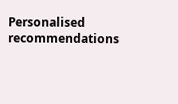Personalised recommendations